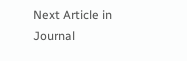Next Article in Journal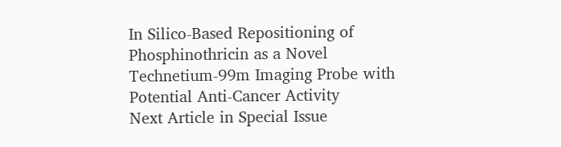In Silico-Based Repositioning of Phosphinothricin as a Novel Technetium-99m Imaging Probe with Potential Anti-Cancer Activity
Next Article in Special Issue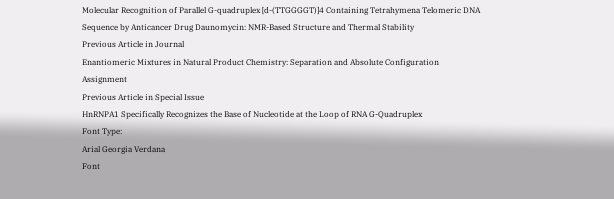Molecular Recognition of Parallel G-quadruplex [d-(TTGGGGT)]4 Containing Tetrahymena Telomeric DNA Sequence by Anticancer Drug Daunomycin: NMR-Based Structure and Thermal Stability
Previous Article in Journal
Enantiomeric Mixtures in Natural Product Chemistry: Separation and Absolute Configuration Assignment
Previous Article in Special Issue
HnRNPA1 Specifically Recognizes the Base of Nucleotide at the Loop of RNA G-Quadruplex
Font Type:
Arial Georgia Verdana
Font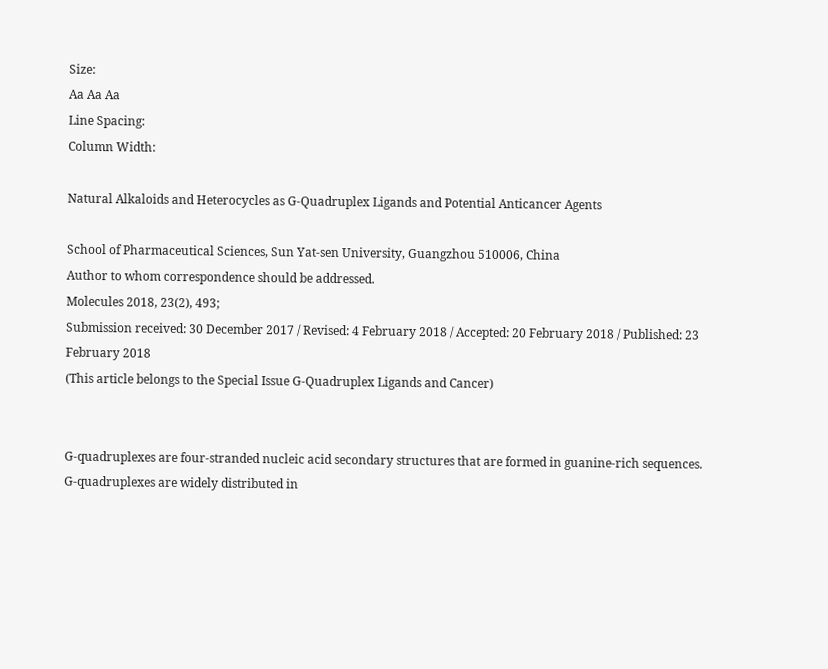Size:
Aa Aa Aa
Line Spacing:
Column Width:

Natural Alkaloids and Heterocycles as G-Quadruplex Ligands and Potential Anticancer Agents

School of Pharmaceutical Sciences, Sun Yat-sen University, Guangzhou 510006, China
Author to whom correspondence should be addressed.
Molecules 2018, 23(2), 493;
Submission received: 30 December 2017 / Revised: 4 February 2018 / Accepted: 20 February 2018 / Published: 23 February 2018
(This article belongs to the Special Issue G-Quadruplex Ligands and Cancer)


G-quadruplexes are four-stranded nucleic acid secondary structures that are formed in guanine-rich sequences. G-quadruplexes are widely distributed in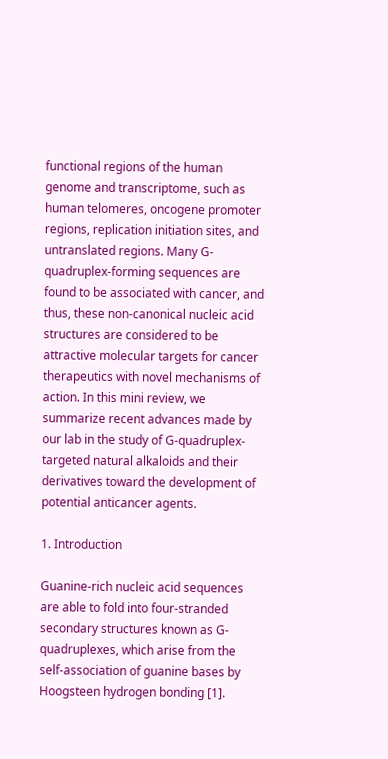functional regions of the human genome and transcriptome, such as human telomeres, oncogene promoter regions, replication initiation sites, and untranslated regions. Many G-quadruplex-forming sequences are found to be associated with cancer, and thus, these non-canonical nucleic acid structures are considered to be attractive molecular targets for cancer therapeutics with novel mechanisms of action. In this mini review, we summarize recent advances made by our lab in the study of G-quadruplex-targeted natural alkaloids and their derivatives toward the development of potential anticancer agents.

1. Introduction

Guanine-rich nucleic acid sequences are able to fold into four-stranded secondary structures known as G-quadruplexes, which arise from the self-association of guanine bases by Hoogsteen hydrogen bonding [1].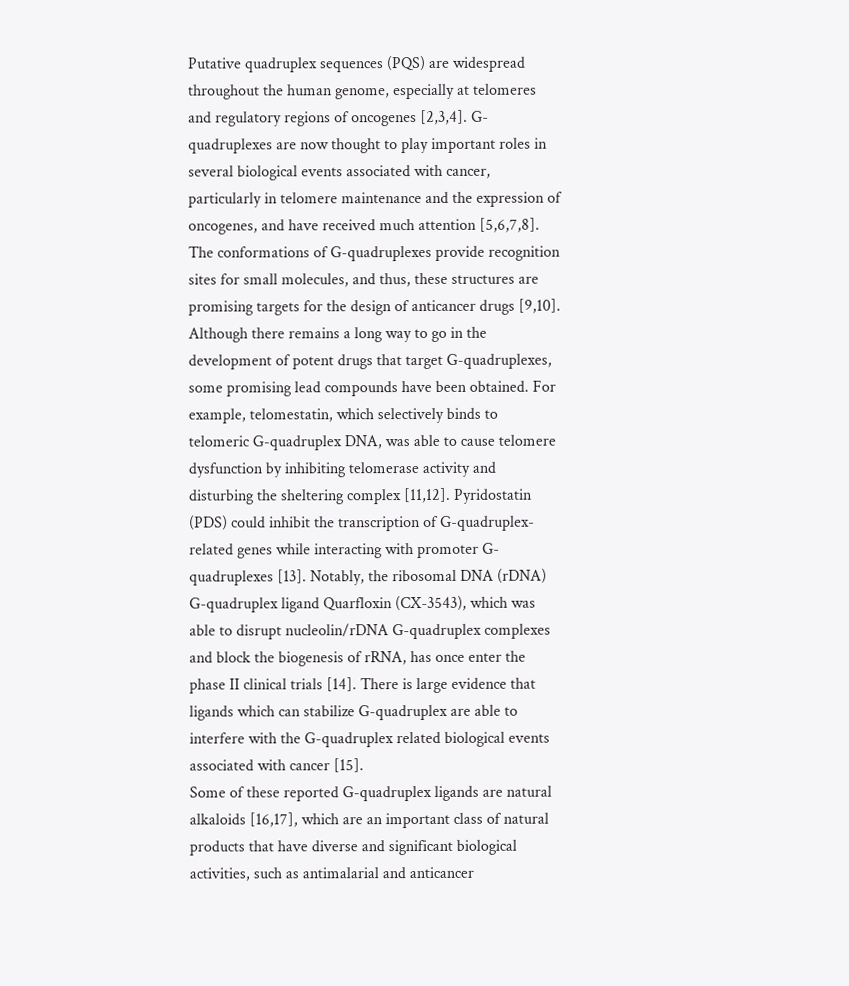Putative quadruplex sequences (PQS) are widespread throughout the human genome, especially at telomeres and regulatory regions of oncogenes [2,3,4]. G-quadruplexes are now thought to play important roles in several biological events associated with cancer, particularly in telomere maintenance and the expression of oncogenes, and have received much attention [5,6,7,8]. The conformations of G-quadruplexes provide recognition sites for small molecules, and thus, these structures are promising targets for the design of anticancer drugs [9,10].
Although there remains a long way to go in the development of potent drugs that target G-quadruplexes, some promising lead compounds have been obtained. For example, telomestatin, which selectively binds to telomeric G-quadruplex DNA, was able to cause telomere dysfunction by inhibiting telomerase activity and disturbing the sheltering complex [11,12]. Pyridostatin (PDS) could inhibit the transcription of G-quadruplex-related genes while interacting with promoter G-quadruplexes [13]. Notably, the ribosomal DNA (rDNA) G-quadruplex ligand Quarfloxin (CX-3543), which was able to disrupt nucleolin/rDNA G-quadruplex complexes and block the biogenesis of rRNA, has once enter the phase II clinical trials [14]. There is large evidence that ligands which can stabilize G-quadruplex are able to interfere with the G-quadruplex related biological events associated with cancer [15].
Some of these reported G-quadruplex ligands are natural alkaloids [16,17], which are an important class of natural products that have diverse and significant biological activities, such as antimalarial and anticancer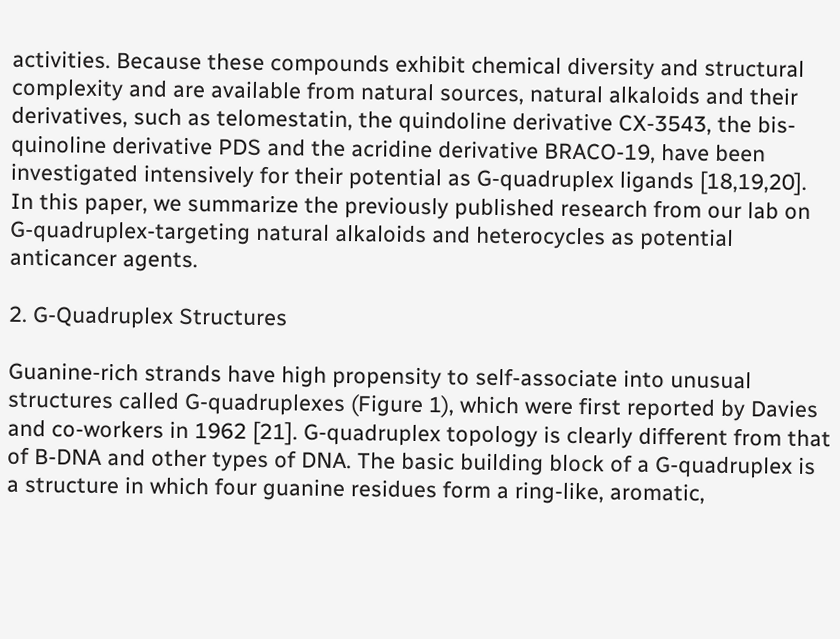activities. Because these compounds exhibit chemical diversity and structural complexity and are available from natural sources, natural alkaloids and their derivatives, such as telomestatin, the quindoline derivative CX-3543, the bis-quinoline derivative PDS and the acridine derivative BRACO-19, have been investigated intensively for their potential as G-quadruplex ligands [18,19,20]. In this paper, we summarize the previously published research from our lab on G-quadruplex-targeting natural alkaloids and heterocycles as potential anticancer agents.

2. G-Quadruplex Structures

Guanine-rich strands have high propensity to self-associate into unusual structures called G-quadruplexes (Figure 1), which were first reported by Davies and co-workers in 1962 [21]. G-quadruplex topology is clearly different from that of B-DNA and other types of DNA. The basic building block of a G-quadruplex is a structure in which four guanine residues form a ring-like, aromatic,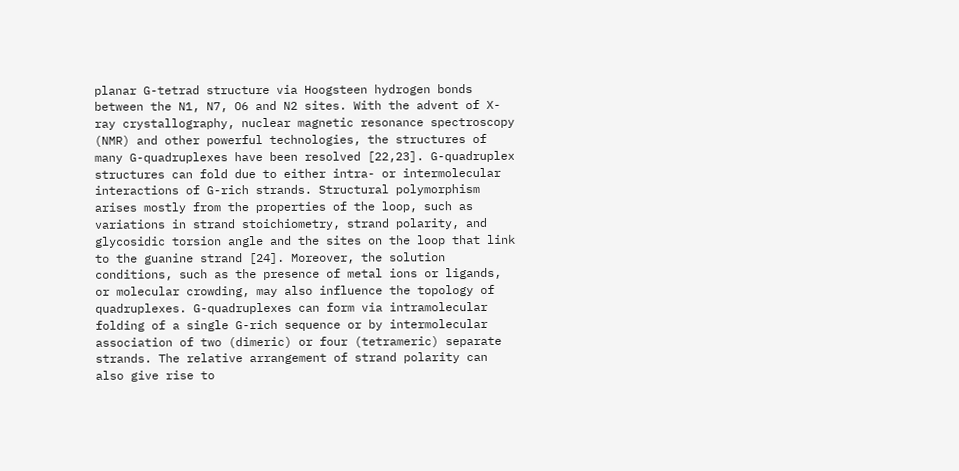planar G-tetrad structure via Hoogsteen hydrogen bonds between the N1, N7, O6 and N2 sites. With the advent of X-ray crystallography, nuclear magnetic resonance spectroscopy (NMR) and other powerful technologies, the structures of many G-quadruplexes have been resolved [22,23]. G-quadruplex structures can fold due to either intra- or intermolecular interactions of G-rich strands. Structural polymorphism arises mostly from the properties of the loop, such as variations in strand stoichiometry, strand polarity, and glycosidic torsion angle and the sites on the loop that link to the guanine strand [24]. Moreover, the solution conditions, such as the presence of metal ions or ligands, or molecular crowding, may also influence the topology of quadruplexes. G-quadruplexes can form via intramolecular folding of a single G-rich sequence or by intermolecular association of two (dimeric) or four (tetrameric) separate strands. The relative arrangement of strand polarity can also give rise to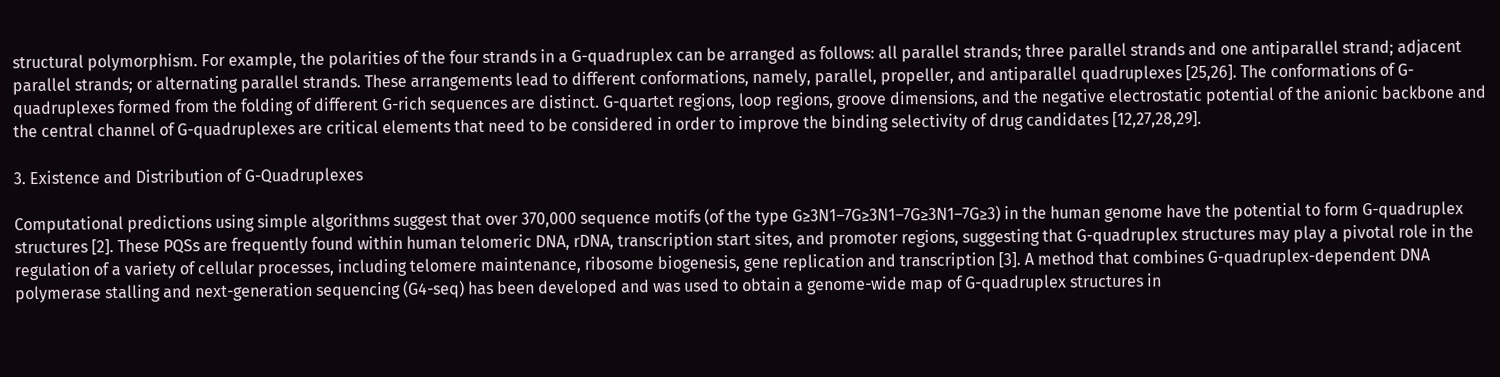structural polymorphism. For example, the polarities of the four strands in a G-quadruplex can be arranged as follows: all parallel strands; three parallel strands and one antiparallel strand; adjacent parallel strands; or alternating parallel strands. These arrangements lead to different conformations, namely, parallel, propeller, and antiparallel quadruplexes [25,26]. The conformations of G-quadruplexes formed from the folding of different G-rich sequences are distinct. G-quartet regions, loop regions, groove dimensions, and the negative electrostatic potential of the anionic backbone and the central channel of G-quadruplexes are critical elements that need to be considered in order to improve the binding selectivity of drug candidates [12,27,28,29].

3. Existence and Distribution of G-Quadruplexes

Computational predictions using simple algorithms suggest that over 370,000 sequence motifs (of the type G≥3N1–7G≥3N1–7G≥3N1–7G≥3) in the human genome have the potential to form G-quadruplex structures [2]. These PQSs are frequently found within human telomeric DNA, rDNA, transcription start sites, and promoter regions, suggesting that G-quadruplex structures may play a pivotal role in the regulation of a variety of cellular processes, including telomere maintenance, ribosome biogenesis, gene replication and transcription [3]. A method that combines G-quadruplex-dependent DNA polymerase stalling and next-generation sequencing (G4-seq) has been developed and was used to obtain a genome-wide map of G-quadruplex structures in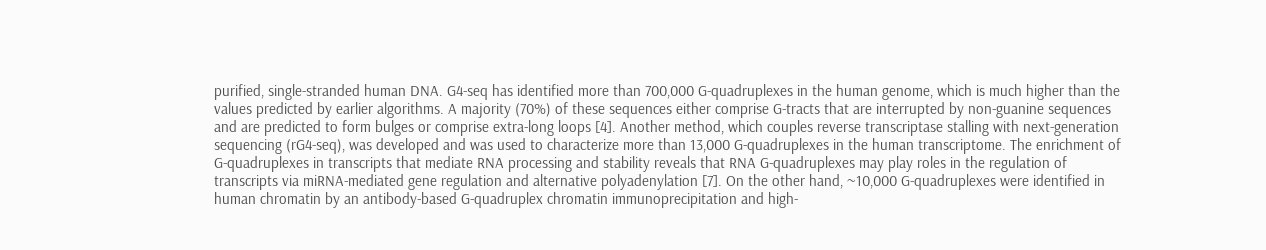purified, single-stranded human DNA. G4-seq has identified more than 700,000 G-quadruplexes in the human genome, which is much higher than the values predicted by earlier algorithms. A majority (70%) of these sequences either comprise G-tracts that are interrupted by non-guanine sequences and are predicted to form bulges or comprise extra-long loops [4]. Another method, which couples reverse transcriptase stalling with next-generation sequencing (rG4-seq), was developed and was used to characterize more than 13,000 G-quadruplexes in the human transcriptome. The enrichment of G-quadruplexes in transcripts that mediate RNA processing and stability reveals that RNA G-quadruplexes may play roles in the regulation of transcripts via miRNA-mediated gene regulation and alternative polyadenylation [7]. On the other hand, ~10,000 G-quadruplexes were identified in human chromatin by an antibody-based G-quadruplex chromatin immunoprecipitation and high-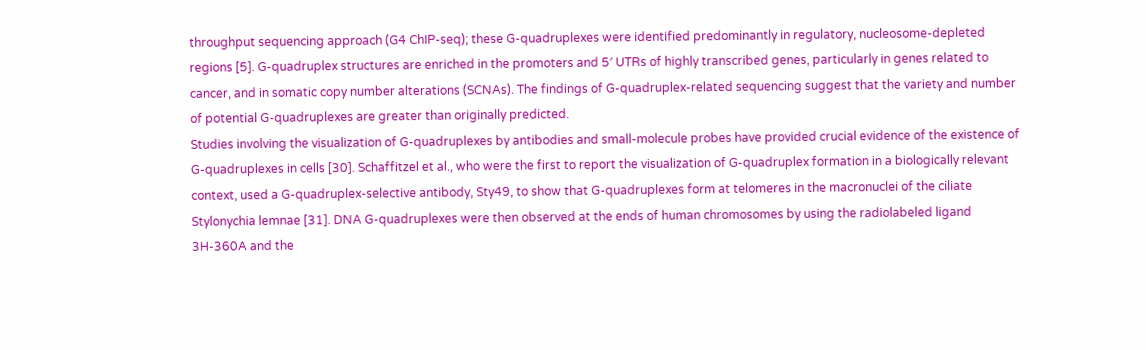throughput sequencing approach (G4 ChIP-seq); these G-quadruplexes were identified predominantly in regulatory, nucleosome-depleted regions [5]. G-quadruplex structures are enriched in the promoters and 5′ UTRs of highly transcribed genes, particularly in genes related to cancer, and in somatic copy number alterations (SCNAs). The findings of G-quadruplex-related sequencing suggest that the variety and number of potential G-quadruplexes are greater than originally predicted.
Studies involving the visualization of G-quadruplexes by antibodies and small-molecule probes have provided crucial evidence of the existence of G-quadruplexes in cells [30]. Schaffitzel et al., who were the first to report the visualization of G-quadruplex formation in a biologically relevant context, used a G-quadruplex-selective antibody, Sty49, to show that G-quadruplexes form at telomeres in the macronuclei of the ciliate Stylonychia lemnae [31]. DNA G-quadruplexes were then observed at the ends of human chromosomes by using the radiolabeled ligand 3H-360A and the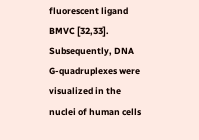fluorescent ligand BMVC [32,33]. Subsequently, DNA G-quadruplexes were visualized in the nuclei of human cells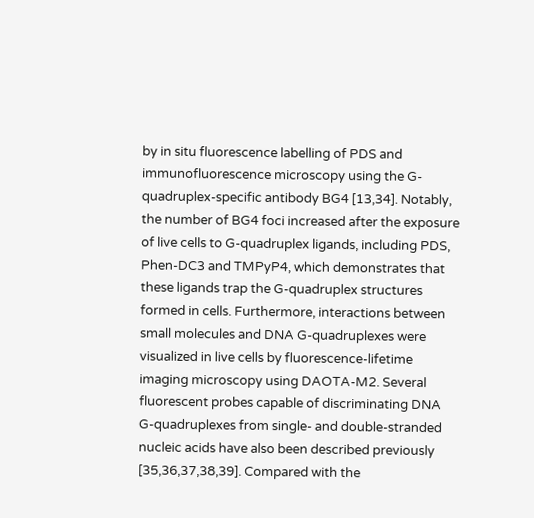by in situ fluorescence labelling of PDS and immunofluorescence microscopy using the G-quadruplex-specific antibody BG4 [13,34]. Notably, the number of BG4 foci increased after the exposure of live cells to G-quadruplex ligands, including PDS, Phen-DC3 and TMPyP4, which demonstrates that these ligands trap the G-quadruplex structures formed in cells. Furthermore, interactions between small molecules and DNA G-quadruplexes were visualized in live cells by fluorescence-lifetime imaging microscopy using DAOTA-M2. Several fluorescent probes capable of discriminating DNA G-quadruplexes from single- and double-stranded nucleic acids have also been described previously [35,36,37,38,39]. Compared with the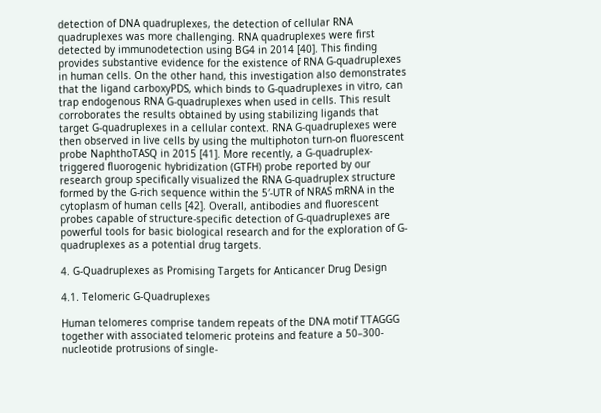detection of DNA quadruplexes, the detection of cellular RNA quadruplexes was more challenging. RNA quadruplexes were first detected by immunodetection using BG4 in 2014 [40]. This finding provides substantive evidence for the existence of RNA G-quadruplexes in human cells. On the other hand, this investigation also demonstrates that the ligand carboxyPDS, which binds to G-quadruplexes in vitro, can trap endogenous RNA G-quadruplexes when used in cells. This result corroborates the results obtained by using stabilizing ligands that target G-quadruplexes in a cellular context. RNA G-quadruplexes were then observed in live cells by using the multiphoton turn-on fluorescent probe NaphthoTASQ in 2015 [41]. More recently, a G-quadruplex-triggered fluorogenic hybridization (GTFH) probe reported by our research group specifically visualized the RNA G-quadruplex structure formed by the G-rich sequence within the 5′-UTR of NRAS mRNA in the cytoplasm of human cells [42]. Overall, antibodies and fluorescent probes capable of structure-specific detection of G-quadruplexes are powerful tools for basic biological research and for the exploration of G-quadruplexes as a potential drug targets.

4. G-Quadruplexes as Promising Targets for Anticancer Drug Design

4.1. Telomeric G-Quadruplexes

Human telomeres comprise tandem repeats of the DNA motif TTAGGG together with associated telomeric proteins and feature a 50–300-nucleotide protrusions of single-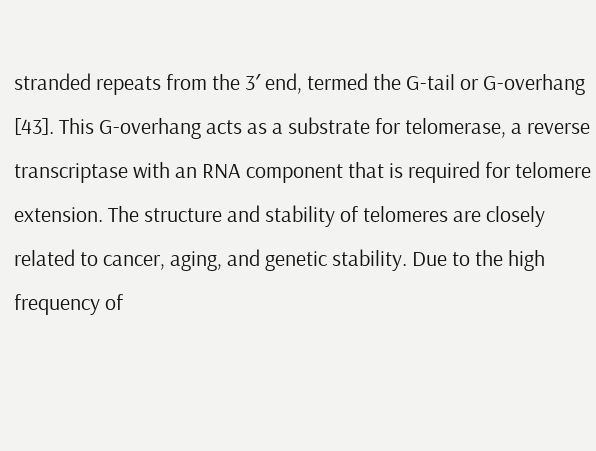stranded repeats from the 3′ end, termed the G-tail or G-overhang [43]. This G-overhang acts as a substrate for telomerase, a reverse transcriptase with an RNA component that is required for telomere extension. The structure and stability of telomeres are closely related to cancer, aging, and genetic stability. Due to the high frequency of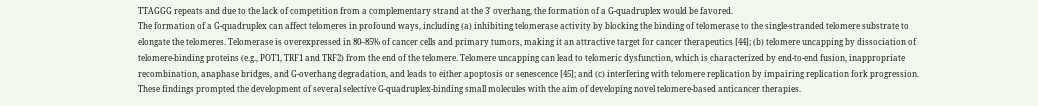TTAGGG repeats and due to the lack of competition from a complementary strand at the 3′ overhang, the formation of a G-quadruplex would be favored.
The formation of a G-quadruplex can affect telomeres in profound ways, including (a) inhibiting telomerase activity by blocking the binding of telomerase to the single-stranded telomere substrate to elongate the telomeres. Telomerase is overexpressed in 80–85% of cancer cells and primary tumors, making it an attractive target for cancer therapeutics [44]; (b) telomere uncapping by dissociation of telomere-binding proteins (e.g., POT1, TRF1 and TRF2) from the end of the telomere. Telomere uncapping can lead to telomeric dysfunction, which is characterized by end-to-end fusion, inappropriate recombination, anaphase bridges, and G-overhang degradation, and leads to either apoptosis or senescence [45]; and (c) interfering with telomere replication by impairing replication fork progression. These findings prompted the development of several selective G-quadruplex-binding small molecules with the aim of developing novel telomere-based anticancer therapies.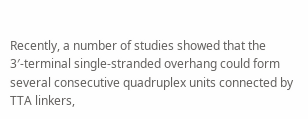Recently, a number of studies showed that the 3′-terminal single-stranded overhang could form several consecutive quadruplex units connected by TTA linkers,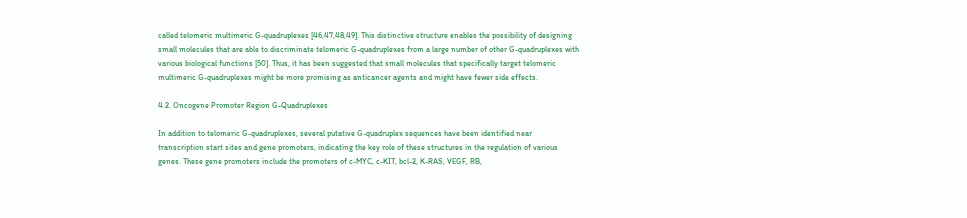called telomeric multimeric G-quadruplexes [46,47,48,49]. This distinctive structure enables the possibility of designing small molecules that are able to discriminate telomeric G-quadruplexes from a large number of other G-quadruplexes with various biological functions [50]. Thus, it has been suggested that small molecules that specifically target telomeric multimeric G-quadruplexes might be more promising as anticancer agents and might have fewer side effects.

4.2. Oncogene Promoter Region G-Quadruplexes

In addition to telomeric G-quadruplexes, several putative G-quadruplex sequences have been identified near transcription start sites and gene promoters, indicating the key role of these structures in the regulation of various genes. These gene promoters include the promoters of c-MYC, c-KIT, bcl-2, K-RAS, VEGF, RB,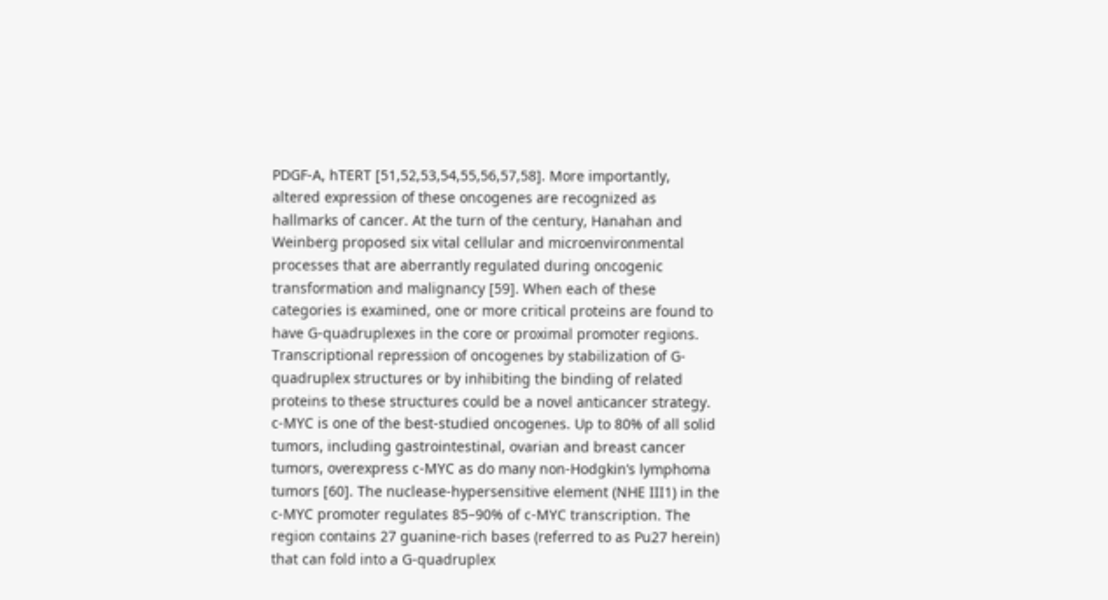PDGF-A, hTERT [51,52,53,54,55,56,57,58]. More importantly, altered expression of these oncogenes are recognized as hallmarks of cancer. At the turn of the century, Hanahan and Weinberg proposed six vital cellular and microenvironmental processes that are aberrantly regulated during oncogenic transformation and malignancy [59]. When each of these categories is examined, one or more critical proteins are found to have G-quadruplexes in the core or proximal promoter regions. Transcriptional repression of oncogenes by stabilization of G-quadruplex structures or by inhibiting the binding of related proteins to these structures could be a novel anticancer strategy.
c-MYC is one of the best-studied oncogenes. Up to 80% of all solid tumors, including gastrointestinal, ovarian and breast cancer tumors, overexpress c-MYC as do many non-Hodgkin’s lymphoma tumors [60]. The nuclease-hypersensitive element (NHE III1) in the c-MYC promoter regulates 85–90% of c-MYC transcription. The region contains 27 guanine-rich bases (referred to as Pu27 herein) that can fold into a G-quadruplex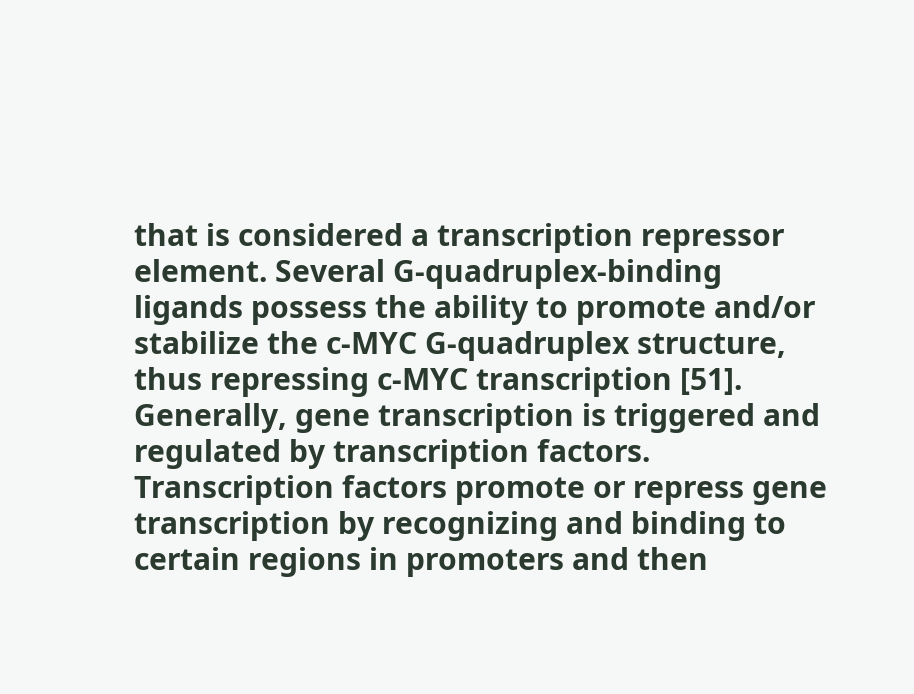that is considered a transcription repressor element. Several G-quadruplex-binding ligands possess the ability to promote and/or stabilize the c-MYC G-quadruplex structure, thus repressing c-MYC transcription [51]. Generally, gene transcription is triggered and regulated by transcription factors. Transcription factors promote or repress gene transcription by recognizing and binding to certain regions in promoters and then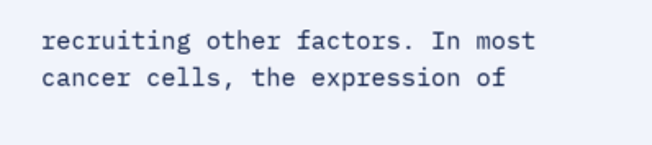recruiting other factors. In most cancer cells, the expression of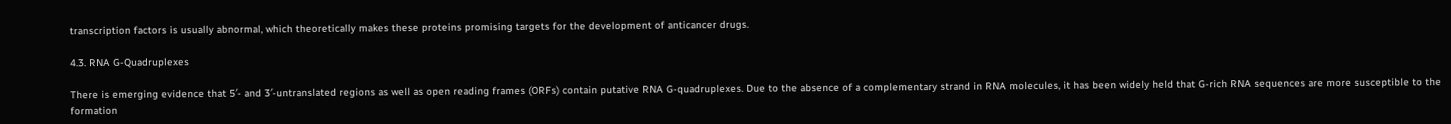transcription factors is usually abnormal, which theoretically makes these proteins promising targets for the development of anticancer drugs.

4.3. RNA G-Quadruplexes

There is emerging evidence that 5′- and 3′-untranslated regions as well as open reading frames (ORFs) contain putative RNA G-quadruplexes. Due to the absence of a complementary strand in RNA molecules, it has been widely held that G-rich RNA sequences are more susceptible to the formation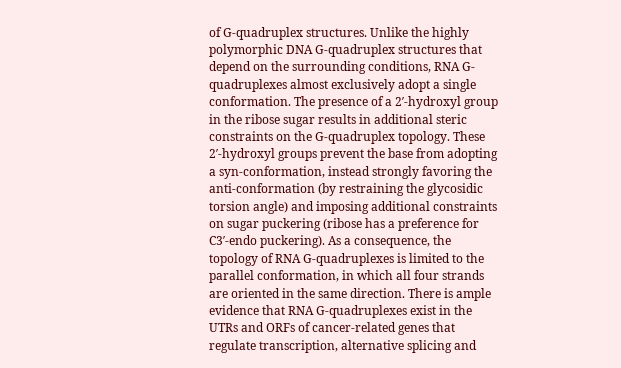of G-quadruplex structures. Unlike the highly polymorphic DNA G-quadruplex structures that depend on the surrounding conditions, RNA G-quadruplexes almost exclusively adopt a single conformation. The presence of a 2′-hydroxyl group in the ribose sugar results in additional steric constraints on the G-quadruplex topology. These 2′-hydroxyl groups prevent the base from adopting a syn-conformation, instead strongly favoring the anti-conformation (by restraining the glycosidic torsion angle) and imposing additional constraints on sugar puckering (ribose has a preference for C3′-endo puckering). As a consequence, the topology of RNA G-quadruplexes is limited to the parallel conformation, in which all four strands are oriented in the same direction. There is ample evidence that RNA G-quadruplexes exist in the UTRs and ORFs of cancer-related genes that regulate transcription, alternative splicing and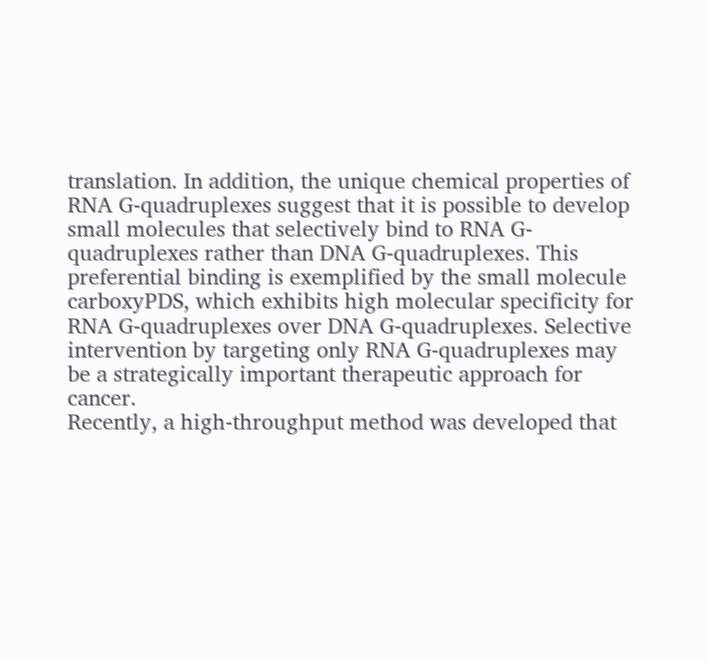translation. In addition, the unique chemical properties of RNA G-quadruplexes suggest that it is possible to develop small molecules that selectively bind to RNA G-quadruplexes rather than DNA G-quadruplexes. This preferential binding is exemplified by the small molecule carboxyPDS, which exhibits high molecular specificity for RNA G-quadruplexes over DNA G-quadruplexes. Selective intervention by targeting only RNA G-quadruplexes may be a strategically important therapeutic approach for cancer.
Recently, a high-throughput method was developed that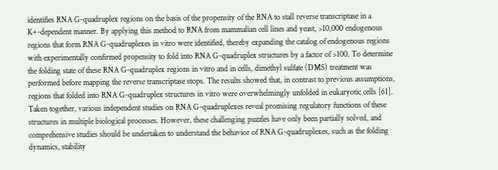identifies RNA G-quadruplex regions on the basis of the propensity of the RNA to stall reverse transcriptase in a K+-dependent manner. By applying this method to RNA from mammalian cell lines and yeast, >10,000 endogenous regions that form RNA G-quadruplexes in vitro were identified, thereby expanding the catalog of endogenous regions with experimentally confirmed propensity to fold into RNA G-quadruplex structures by a factor of >100. To determine the folding state of these RNA G-quadruplex regions in vitro and in cells, dimethyl sulfate (DMS) treatment was performed before mapping the reverse transcriptase stops. The results showed that, in contrast to previous assumptions, regions that folded into RNA G-quadruplex structures in vitro were overwhelmingly unfolded in eukaryotic cells [61]. Taken together, various independent studies on RNA G-quadruplexes reveal promising regulatory functions of these structures in multiple biological processes. However, these challenging puzzles have only been partially solved, and comprehensive studies should be undertaken to understand the behavior of RNA G-quadruplexes, such as the folding dynamics, stability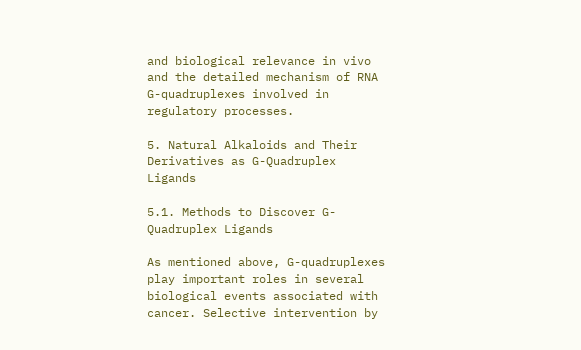and biological relevance in vivo and the detailed mechanism of RNA G-quadruplexes involved in regulatory processes.

5. Natural Alkaloids and Their Derivatives as G-Quadruplex Ligands

5.1. Methods to Discover G-Quadruplex Ligands

As mentioned above, G-quadruplexes play important roles in several biological events associated with cancer. Selective intervention by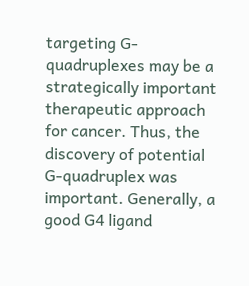targeting G-quadruplexes may be a strategically important therapeutic approach for cancer. Thus, the discovery of potential G-quadruplex was important. Generally, a good G4 ligand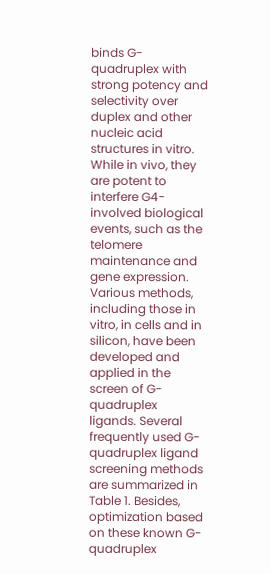binds G-quadruplex with strong potency and selectivity over duplex and other nucleic acid structures in vitro. While in vivo, they are potent to interfere G4-involved biological events, such as the telomere maintenance and gene expression. Various methods, including those in vitro, in cells and in silicon, have been developed and applied in the screen of G-quadruplex ligands. Several frequently used G-quadruplex ligand screening methods are summarized in Table 1. Besides, optimization based on these known G-quadruplex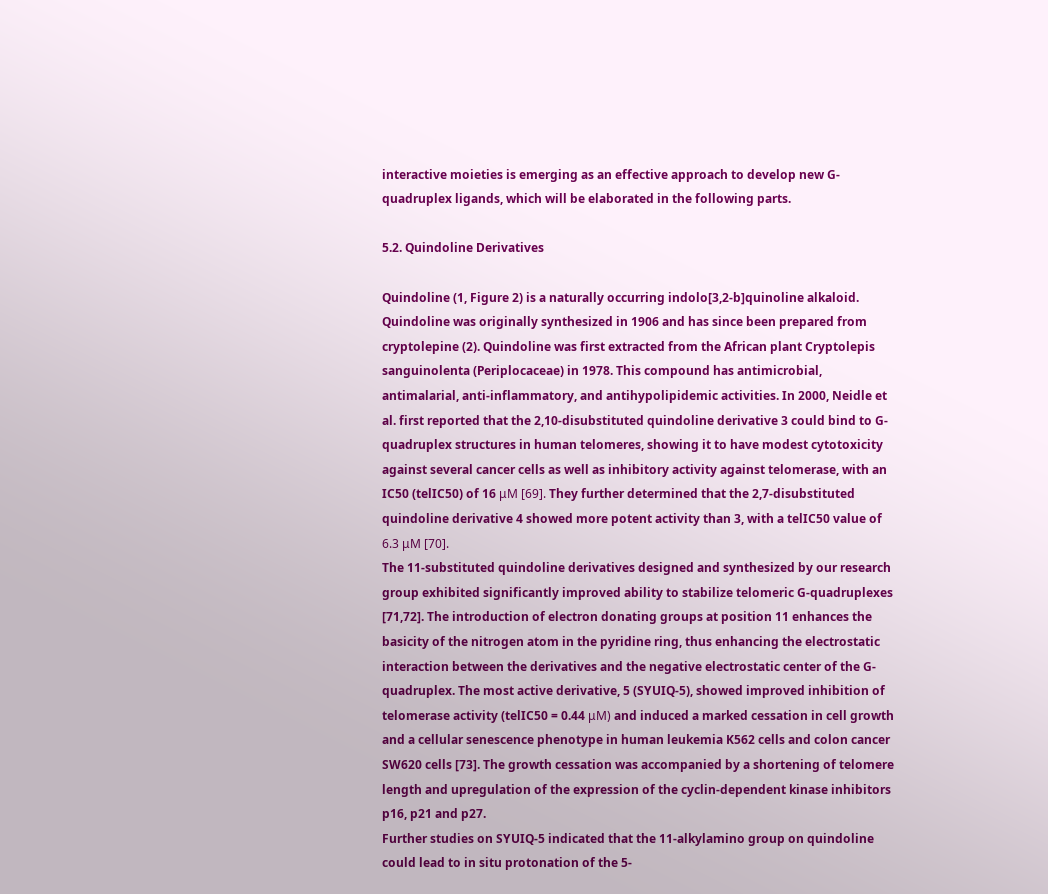interactive moieties is emerging as an effective approach to develop new G-quadruplex ligands, which will be elaborated in the following parts.

5.2. Quindoline Derivatives

Quindoline (1, Figure 2) is a naturally occurring indolo[3,2-b]quinoline alkaloid. Quindoline was originally synthesized in 1906 and has since been prepared from cryptolepine (2). Quindoline was first extracted from the African plant Cryptolepis sanguinolenta (Periplocaceae) in 1978. This compound has antimicrobial, antimalarial, anti-inflammatory, and antihypolipidemic activities. In 2000, Neidle et al. first reported that the 2,10-disubstituted quindoline derivative 3 could bind to G-quadruplex structures in human telomeres, showing it to have modest cytotoxicity against several cancer cells as well as inhibitory activity against telomerase, with an IC50 (telIC50) of 16 μM [69]. They further determined that the 2,7-disubstituted quindoline derivative 4 showed more potent activity than 3, with a telIC50 value of 6.3 μM [70].
The 11-substituted quindoline derivatives designed and synthesized by our research group exhibited significantly improved ability to stabilize telomeric G-quadruplexes [71,72]. The introduction of electron donating groups at position 11 enhances the basicity of the nitrogen atom in the pyridine ring, thus enhancing the electrostatic interaction between the derivatives and the negative electrostatic center of the G-quadruplex. The most active derivative, 5 (SYUIQ-5), showed improved inhibition of telomerase activity (telIC50 = 0.44 μM) and induced a marked cessation in cell growth and a cellular senescence phenotype in human leukemia K562 cells and colon cancer SW620 cells [73]. The growth cessation was accompanied by a shortening of telomere length and upregulation of the expression of the cyclin-dependent kinase inhibitors p16, p21 and p27.
Further studies on SYUIQ-5 indicated that the 11-alkylamino group on quindoline could lead to in situ protonation of the 5-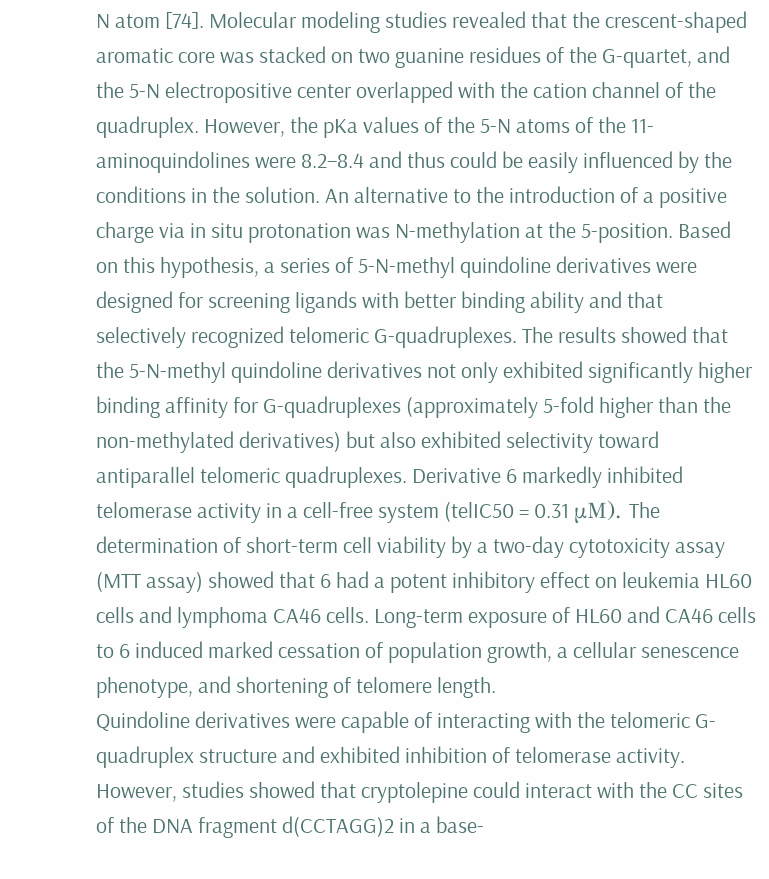N atom [74]. Molecular modeling studies revealed that the crescent-shaped aromatic core was stacked on two guanine residues of the G-quartet, and the 5-N electropositive center overlapped with the cation channel of the quadruplex. However, the pKa values of the 5-N atoms of the 11-aminoquindolines were 8.2–8.4 and thus could be easily influenced by the conditions in the solution. An alternative to the introduction of a positive charge via in situ protonation was N-methylation at the 5-position. Based on this hypothesis, a series of 5-N-methyl quindoline derivatives were designed for screening ligands with better binding ability and that selectively recognized telomeric G-quadruplexes. The results showed that the 5-N-methyl quindoline derivatives not only exhibited significantly higher binding affinity for G-quadruplexes (approximately 5-fold higher than the non-methylated derivatives) but also exhibited selectivity toward antiparallel telomeric quadruplexes. Derivative 6 markedly inhibited telomerase activity in a cell-free system (telIC50 = 0.31 μM). The determination of short-term cell viability by a two-day cytotoxicity assay (MTT assay) showed that 6 had a potent inhibitory effect on leukemia HL60 cells and lymphoma CA46 cells. Long-term exposure of HL60 and CA46 cells to 6 induced marked cessation of population growth, a cellular senescence phenotype, and shortening of telomere length.
Quindoline derivatives were capable of interacting with the telomeric G-quadruplex structure and exhibited inhibition of telomerase activity. However, studies showed that cryptolepine could interact with the CC sites of the DNA fragment d(CCTAGG)2 in a base-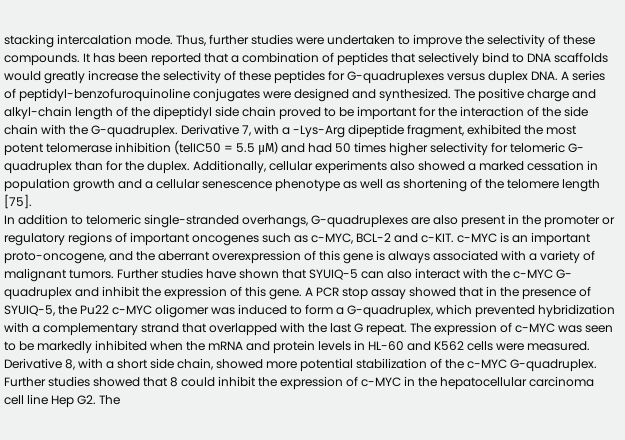stacking intercalation mode. Thus, further studies were undertaken to improve the selectivity of these compounds. It has been reported that a combination of peptides that selectively bind to DNA scaffolds would greatly increase the selectivity of these peptides for G-quadruplexes versus duplex DNA. A series of peptidyl-benzofuroquinoline conjugates were designed and synthesized. The positive charge and alkyl-chain length of the dipeptidyl side chain proved to be important for the interaction of the side chain with the G-quadruplex. Derivative 7, with a -Lys-Arg dipeptide fragment, exhibited the most potent telomerase inhibition (telIC50 = 5.5 μM) and had 50 times higher selectivity for telomeric G-quadruplex than for the duplex. Additionally, cellular experiments also showed a marked cessation in population growth and a cellular senescence phenotype as well as shortening of the telomere length [75].
In addition to telomeric single-stranded overhangs, G-quadruplexes are also present in the promoter or regulatory regions of important oncogenes such as c-MYC, BCL-2 and c-KIT. c-MYC is an important proto-oncogene, and the aberrant overexpression of this gene is always associated with a variety of malignant tumors. Further studies have shown that SYUIQ-5 can also interact with the c-MYC G-quadruplex and inhibit the expression of this gene. A PCR stop assay showed that in the presence of SYUIQ-5, the Pu22 c-MYC oligomer was induced to form a G-quadruplex, which prevented hybridization with a complementary strand that overlapped with the last G repeat. The expression of c-MYC was seen to be markedly inhibited when the mRNA and protein levels in HL-60 and K562 cells were measured. Derivative 8, with a short side chain, showed more potential stabilization of the c-MYC G-quadruplex. Further studies showed that 8 could inhibit the expression of c-MYC in the hepatocellular carcinoma cell line Hep G2. The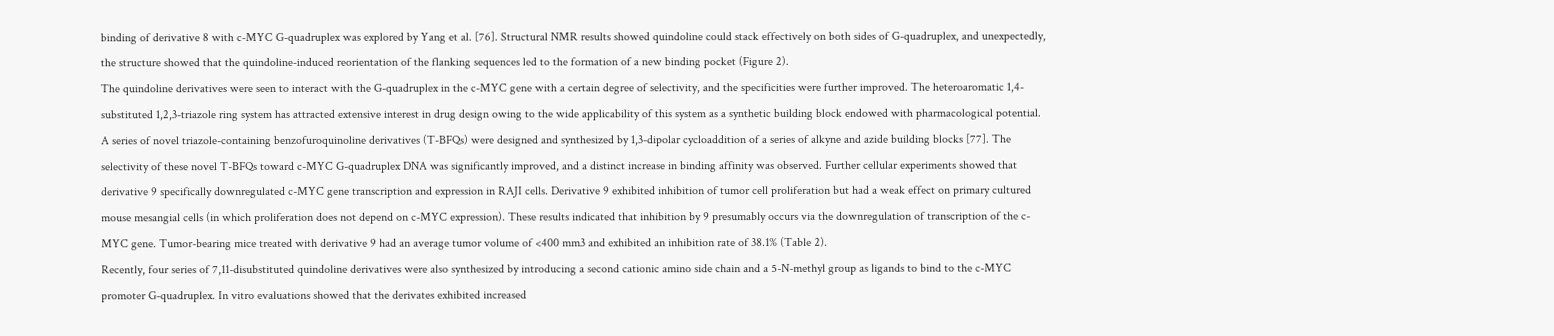binding of derivative 8 with c-MYC G-quadruplex was explored by Yang et al. [76]. Structural NMR results showed quindoline could stack effectively on both sides of G-quadruplex, and unexpectedly, the structure showed that the quindoline-induced reorientation of the flanking sequences led to the formation of a new binding pocket (Figure 2).
The quindoline derivatives were seen to interact with the G-quadruplex in the c-MYC gene with a certain degree of selectivity, and the specificities were further improved. The heteroaromatic 1,4-substituted 1,2,3-triazole ring system has attracted extensive interest in drug design owing to the wide applicability of this system as a synthetic building block endowed with pharmacological potential. A series of novel triazole-containing benzofuroquinoline derivatives (T-BFQs) were designed and synthesized by 1,3-dipolar cycloaddition of a series of alkyne and azide building blocks [77]. The selectivity of these novel T-BFQs toward c-MYC G-quadruplex DNA was significantly improved, and a distinct increase in binding affinity was observed. Further cellular experiments showed that derivative 9 specifically downregulated c-MYC gene transcription and expression in RAJI cells. Derivative 9 exhibited inhibition of tumor cell proliferation but had a weak effect on primary cultured mouse mesangial cells (in which proliferation does not depend on c-MYC expression). These results indicated that inhibition by 9 presumably occurs via the downregulation of transcription of the c-MYC gene. Tumor-bearing mice treated with derivative 9 had an average tumor volume of <400 mm3 and exhibited an inhibition rate of 38.1% (Table 2).
Recently, four series of 7,11-disubstituted quindoline derivatives were also synthesized by introducing a second cationic amino side chain and a 5-N-methyl group as ligands to bind to the c-MYC promoter G-quadruplex. In vitro evaluations showed that the derivates exhibited increased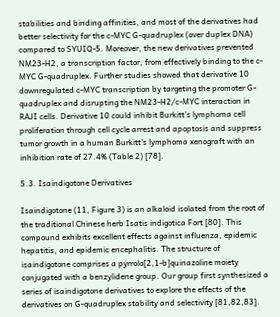stabilities and binding affinities, and most of the derivatives had better selectivity for the c-MYC G-quadruplex (over duplex DNA) compared to SYUIQ-5. Moreover, the new derivatives prevented NM23-H2, a transcription factor, from effectively binding to the c-MYC G-quadruplex. Further studies showed that derivative 10 downregulated c-MYC transcription by targeting the promoter G-quadruplex and disrupting the NM23-H2/c-MYC interaction in RAJI cells. Derivative 10 could inhibit Burkitt’s lymphoma cell proliferation through cell cycle arrest and apoptosis and suppress tumor growth in a human Burkitt’s lymphoma xenograft with an inhibition rate of 27.4% (Table 2) [78].

5.3. Isaindigotone Derivatives

Isaindigotone (11, Figure 3) is an alkaloid isolated from the root of the traditional Chinese herb Isatis indigotica Fort [80]. This compound exhibits excellent effects against influenza, epidemic hepatitis, and epidemic encephalitis. The structure of isaindigotone comprises a pyrrolo[2,1-b]quinazoline moiety conjugated with a benzylidene group. Our group first synthesized a series of isaindigotone derivatives to explore the effects of the derivatives on G-quadruplex stability and selectivity [81,82,83].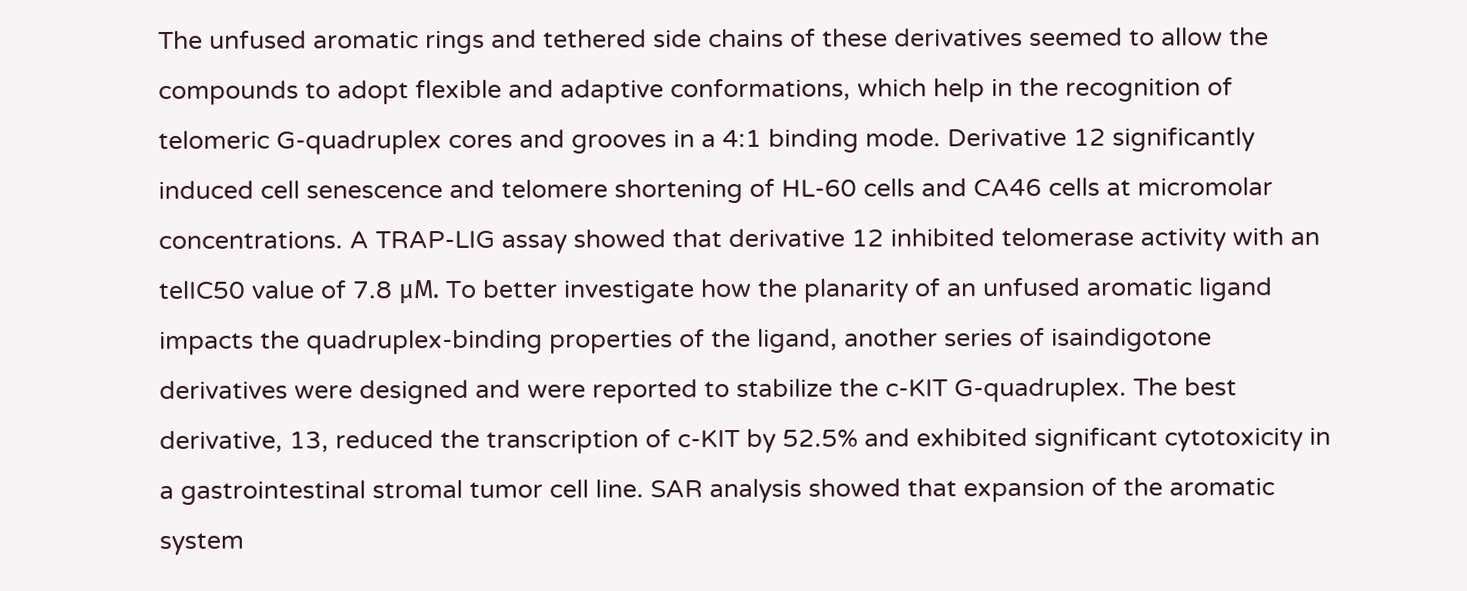The unfused aromatic rings and tethered side chains of these derivatives seemed to allow the compounds to adopt flexible and adaptive conformations, which help in the recognition of telomeric G-quadruplex cores and grooves in a 4:1 binding mode. Derivative 12 significantly induced cell senescence and telomere shortening of HL-60 cells and CA46 cells at micromolar concentrations. A TRAP-LIG assay showed that derivative 12 inhibited telomerase activity with an telIC50 value of 7.8 μM. To better investigate how the planarity of an unfused aromatic ligand impacts the quadruplex-binding properties of the ligand, another series of isaindigotone derivatives were designed and were reported to stabilize the c-KIT G-quadruplex. The best derivative, 13, reduced the transcription of c-KIT by 52.5% and exhibited significant cytotoxicity in a gastrointestinal stromal tumor cell line. SAR analysis showed that expansion of the aromatic system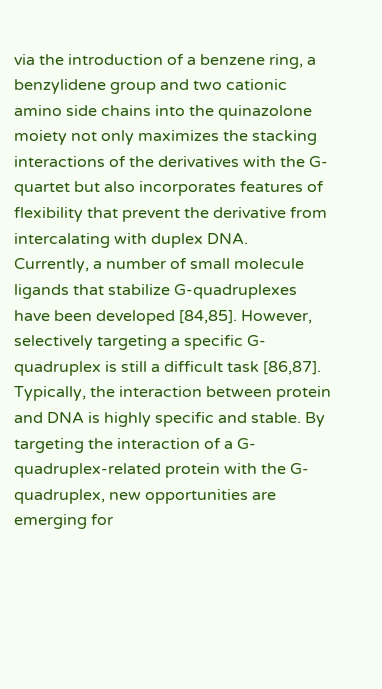via the introduction of a benzene ring, a benzylidene group and two cationic amino side chains into the quinazolone moiety not only maximizes the stacking interactions of the derivatives with the G-quartet but also incorporates features of flexibility that prevent the derivative from intercalating with duplex DNA.
Currently, a number of small molecule ligands that stabilize G-quadruplexes have been developed [84,85]. However, selectively targeting a specific G-quadruplex is still a difficult task [86,87]. Typically, the interaction between protein and DNA is highly specific and stable. By targeting the interaction of a G-quadruplex-related protein with the G-quadruplex, new opportunities are emerging for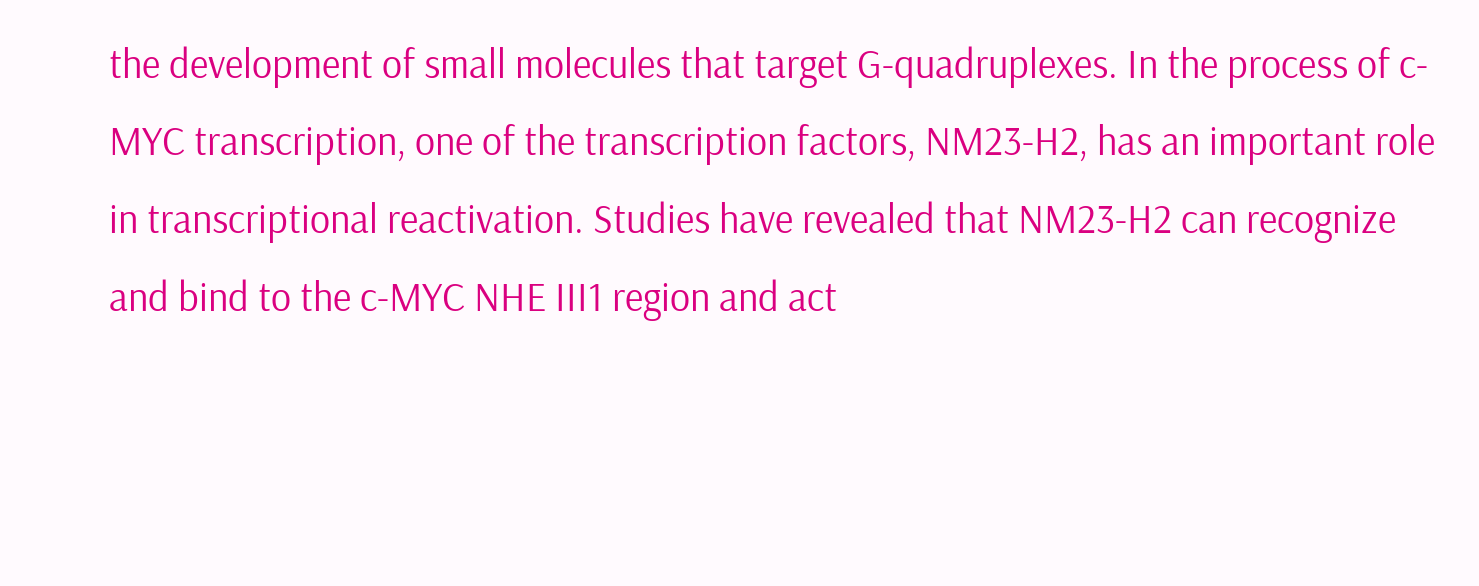the development of small molecules that target G-quadruplexes. In the process of c-MYC transcription, one of the transcription factors, NM23-H2, has an important role in transcriptional reactivation. Studies have revealed that NM23-H2 can recognize and bind to the c-MYC NHE III1 region and act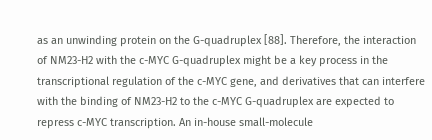as an unwinding protein on the G-quadruplex [88]. Therefore, the interaction of NM23-H2 with the c-MYC G-quadruplex might be a key process in the transcriptional regulation of the c-MYC gene, and derivatives that can interfere with the binding of NM23-H2 to the c-MYC G-quadruplex are expected to repress c-MYC transcription. An in-house small-molecule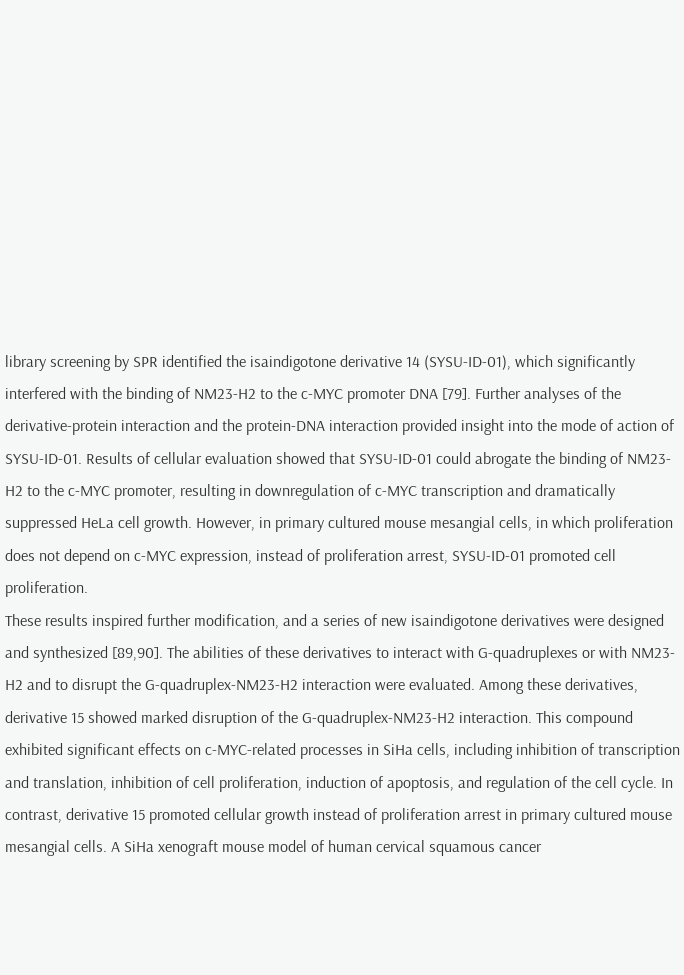library screening by SPR identified the isaindigotone derivative 14 (SYSU-ID-01), which significantly interfered with the binding of NM23-H2 to the c-MYC promoter DNA [79]. Further analyses of the derivative-protein interaction and the protein-DNA interaction provided insight into the mode of action of SYSU-ID-01. Results of cellular evaluation showed that SYSU-ID-01 could abrogate the binding of NM23-H2 to the c-MYC promoter, resulting in downregulation of c-MYC transcription and dramatically suppressed HeLa cell growth. However, in primary cultured mouse mesangial cells, in which proliferation does not depend on c-MYC expression, instead of proliferation arrest, SYSU-ID-01 promoted cell proliferation.
These results inspired further modification, and a series of new isaindigotone derivatives were designed and synthesized [89,90]. The abilities of these derivatives to interact with G-quadruplexes or with NM23-H2 and to disrupt the G-quadruplex-NM23-H2 interaction were evaluated. Among these derivatives, derivative 15 showed marked disruption of the G-quadruplex-NM23-H2 interaction. This compound exhibited significant effects on c-MYC-related processes in SiHa cells, including inhibition of transcription and translation, inhibition of cell proliferation, induction of apoptosis, and regulation of the cell cycle. In contrast, derivative 15 promoted cellular growth instead of proliferation arrest in primary cultured mouse mesangial cells. A SiHa xenograft mouse model of human cervical squamous cancer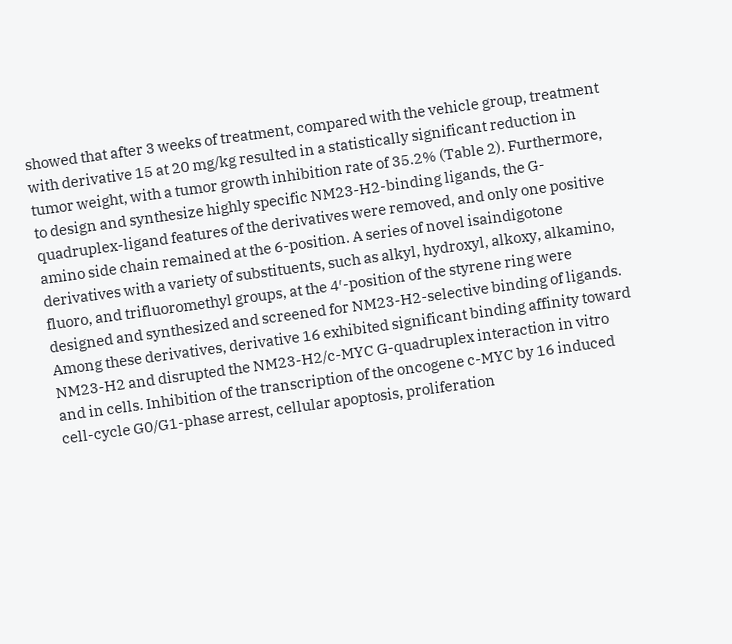showed that after 3 weeks of treatment, compared with the vehicle group, treatment with derivative 15 at 20 mg/kg resulted in a statistically significant reduction in tumor weight, with a tumor growth inhibition rate of 35.2% (Table 2). Furthermore, to design and synthesize highly specific NM23-H2-binding ligands, the G-quadruplex-ligand features of the derivatives were removed, and only one positive amino side chain remained at the 6-position. A series of novel isaindigotone derivatives with a variety of substituents, such as alkyl, hydroxyl, alkoxy, alkamino, fluoro, and trifluoromethyl groups, at the 4′-position of the styrene ring were designed and synthesized and screened for NM23-H2-selective binding of ligands. Among these derivatives, derivative 16 exhibited significant binding affinity toward NM23-H2 and disrupted the NM23-H2/c-MYC G-quadruplex interaction in vitro and in cells. Inhibition of the transcription of the oncogene c-MYC by 16 induced cell-cycle G0/G1-phase arrest, cellular apoptosis, proliferation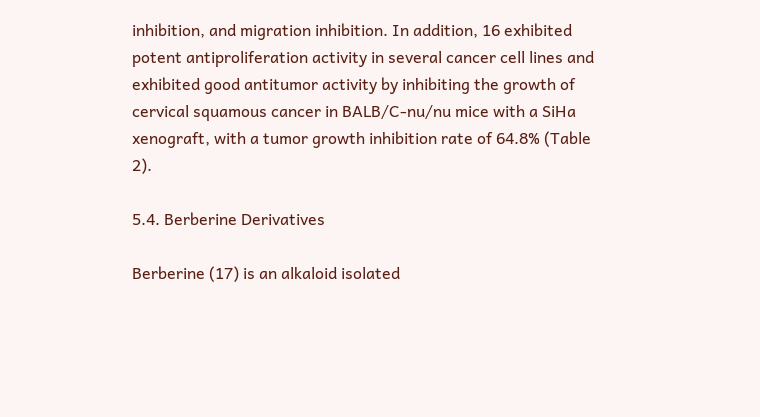inhibition, and migration inhibition. In addition, 16 exhibited potent antiproliferation activity in several cancer cell lines and exhibited good antitumor activity by inhibiting the growth of cervical squamous cancer in BALB/C-nu/nu mice with a SiHa xenograft, with a tumor growth inhibition rate of 64.8% (Table 2).

5.4. Berberine Derivatives

Berberine (17) is an alkaloid isolated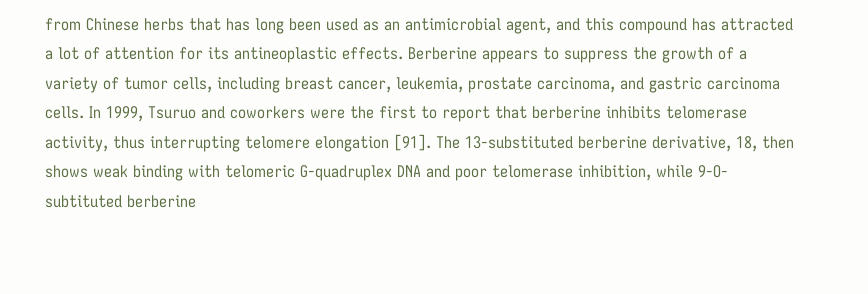from Chinese herbs that has long been used as an antimicrobial agent, and this compound has attracted a lot of attention for its antineoplastic effects. Berberine appears to suppress the growth of a variety of tumor cells, including breast cancer, leukemia, prostate carcinoma, and gastric carcinoma cells. In 1999, Tsuruo and coworkers were the first to report that berberine inhibits telomerase activity, thus interrupting telomere elongation [91]. The 13-substituted berberine derivative, 18, then shows weak binding with telomeric G-quadruplex DNA and poor telomerase inhibition, while 9-O-subtituted berberine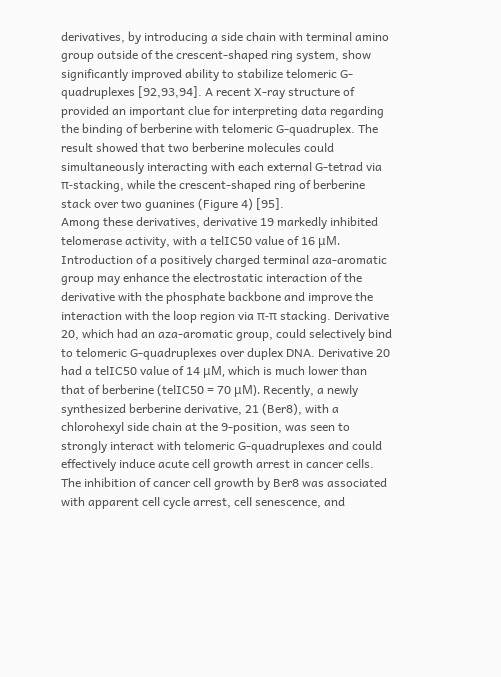derivatives, by introducing a side chain with terminal amino group outside of the crescent-shaped ring system, show significantly improved ability to stabilize telomeric G-quadruplexes [92,93,94]. A recent X-ray structure of provided an important clue for interpreting data regarding the binding of berberine with telomeric G-quadruplex. The result showed that two berberine molecules could simultaneously interacting with each external G-tetrad via π-stacking, while the crescent-shaped ring of berberine stack over two guanines (Figure 4) [95].
Among these derivatives, derivative 19 markedly inhibited telomerase activity, with a telIC50 value of 16 μM. Introduction of a positively charged terminal aza-aromatic group may enhance the electrostatic interaction of the derivative with the phosphate backbone and improve the interaction with the loop region via π-π stacking. Derivative 20, which had an aza-aromatic group, could selectively bind to telomeric G-quadruplexes over duplex DNA. Derivative 20 had a telIC50 value of 14 μM, which is much lower than that of berberine (telIC50 = 70 μM). Recently, a newly synthesized berberine derivative, 21 (Ber8), with a chlorohexyl side chain at the 9-position, was seen to strongly interact with telomeric G-quadruplexes and could effectively induce acute cell growth arrest in cancer cells.
The inhibition of cancer cell growth by Ber8 was associated with apparent cell cycle arrest, cell senescence, and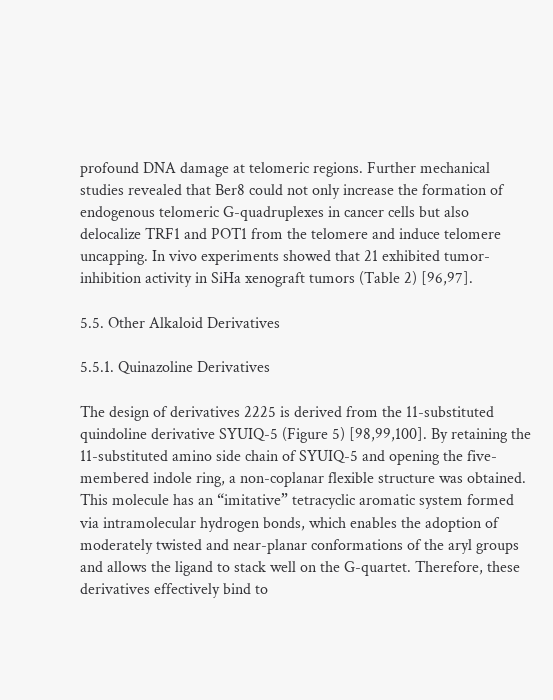profound DNA damage at telomeric regions. Further mechanical studies revealed that Ber8 could not only increase the formation of endogenous telomeric G-quadruplexes in cancer cells but also delocalize TRF1 and POT1 from the telomere and induce telomere uncapping. In vivo experiments showed that 21 exhibited tumor-inhibition activity in SiHa xenograft tumors (Table 2) [96,97].

5.5. Other Alkaloid Derivatives

5.5.1. Quinazoline Derivatives

The design of derivatives 2225 is derived from the 11-substituted quindoline derivative SYUIQ-5 (Figure 5) [98,99,100]. By retaining the 11-substituted amino side chain of SYUIQ-5 and opening the five-membered indole ring, a non-coplanar flexible structure was obtained. This molecule has an “imitative” tetracyclic aromatic system formed via intramolecular hydrogen bonds, which enables the adoption of moderately twisted and near-planar conformations of the aryl groups and allows the ligand to stack well on the G-quartet. Therefore, these derivatives effectively bind to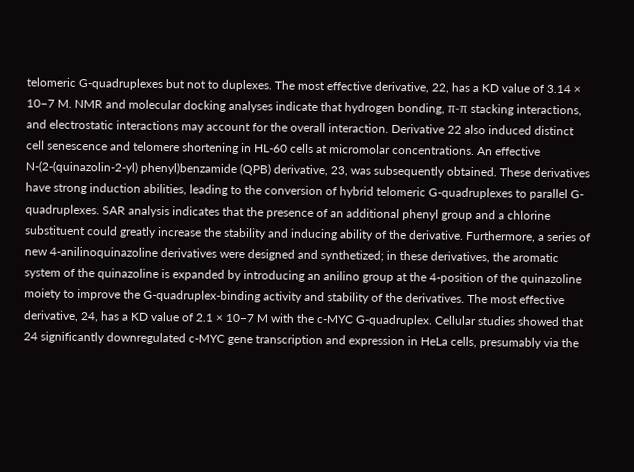telomeric G-quadruplexes but not to duplexes. The most effective derivative, 22, has a KD value of 3.14 × 10−7 M. NMR and molecular docking analyses indicate that hydrogen bonding, π-π stacking interactions, and electrostatic interactions may account for the overall interaction. Derivative 22 also induced distinct cell senescence and telomere shortening in HL-60 cells at micromolar concentrations. An effective N-(2-(quinazolin-2-yl) phenyl)benzamide (QPB) derivative, 23, was subsequently obtained. These derivatives have strong induction abilities, leading to the conversion of hybrid telomeric G-quadruplexes to parallel G-quadruplexes. SAR analysis indicates that the presence of an additional phenyl group and a chlorine substituent could greatly increase the stability and inducing ability of the derivative. Furthermore, a series of new 4-anilinoquinazoline derivatives were designed and synthetized; in these derivatives, the aromatic system of the quinazoline is expanded by introducing an anilino group at the 4-position of the quinazoline moiety to improve the G-quadruplex-binding activity and stability of the derivatives. The most effective derivative, 24, has a KD value of 2.1 × 10−7 M with the c-MYC G-quadruplex. Cellular studies showed that 24 significantly downregulated c-MYC gene transcription and expression in HeLa cells, presumably via the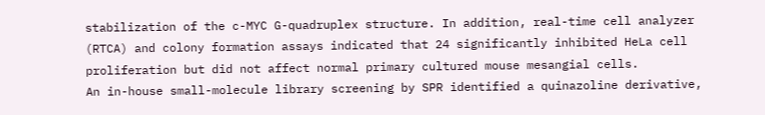stabilization of the c-MYC G-quadruplex structure. In addition, real-time cell analyzer (RTCA) and colony formation assays indicated that 24 significantly inhibited HeLa cell proliferation but did not affect normal primary cultured mouse mesangial cells.
An in-house small-molecule library screening by SPR identified a quinazoline derivative,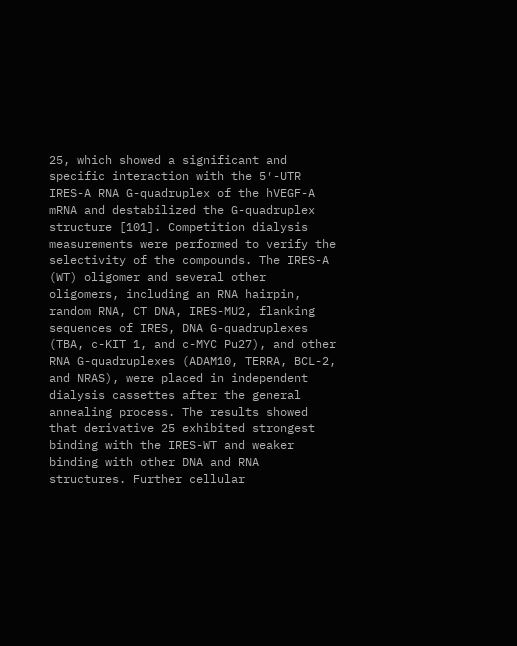25, which showed a significant and specific interaction with the 5′-UTR IRES-A RNA G-quadruplex of the hVEGF-A mRNA and destabilized the G-quadruplex structure [101]. Competition dialysis measurements were performed to verify the selectivity of the compounds. The IRES-A (WT) oligomer and several other oligomers, including an RNA hairpin, random RNA, CT DNA, IRES-MU2, flanking sequences of IRES, DNA G-quadruplexes (TBA, c-KIT 1, and c-MYC Pu27), and other RNA G-quadruplexes (ADAM10, TERRA, BCL-2, and NRAS), were placed in independent dialysis cassettes after the general annealing process. The results showed that derivative 25 exhibited strongest binding with the IRES-WT and weaker binding with other DNA and RNA structures. Further cellular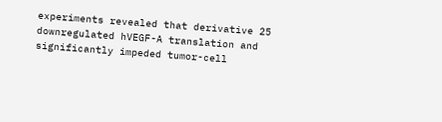experiments revealed that derivative 25 downregulated hVEGF-A translation and significantly impeded tumor-cell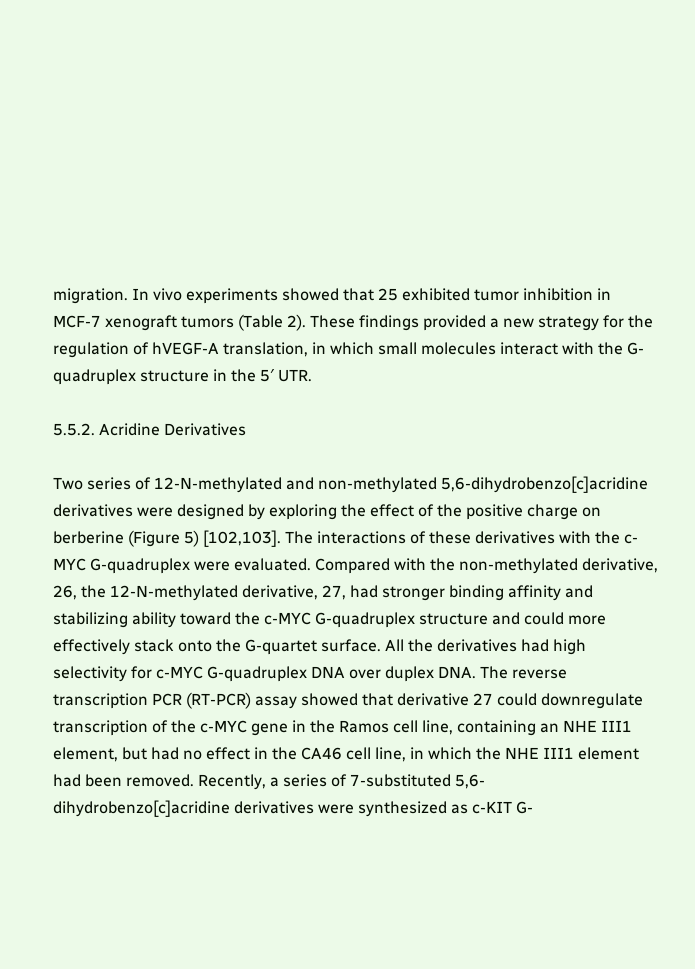migration. In vivo experiments showed that 25 exhibited tumor inhibition in MCF-7 xenograft tumors (Table 2). These findings provided a new strategy for the regulation of hVEGF-A translation, in which small molecules interact with the G-quadruplex structure in the 5′ UTR.

5.5.2. Acridine Derivatives

Two series of 12-N-methylated and non-methylated 5,6-dihydrobenzo[c]acridine derivatives were designed by exploring the effect of the positive charge on berberine (Figure 5) [102,103]. The interactions of these derivatives with the c-MYC G-quadruplex were evaluated. Compared with the non-methylated derivative, 26, the 12-N-methylated derivative, 27, had stronger binding affinity and stabilizing ability toward the c-MYC G-quadruplex structure and could more effectively stack onto the G-quartet surface. All the derivatives had high selectivity for c-MYC G-quadruplex DNA over duplex DNA. The reverse transcription PCR (RT-PCR) assay showed that derivative 27 could downregulate transcription of the c-MYC gene in the Ramos cell line, containing an NHE III1 element, but had no effect in the CA46 cell line, in which the NHE III1 element had been removed. Recently, a series of 7-substituted 5,6-dihydrobenzo[c]acridine derivatives were synthesized as c-KIT G-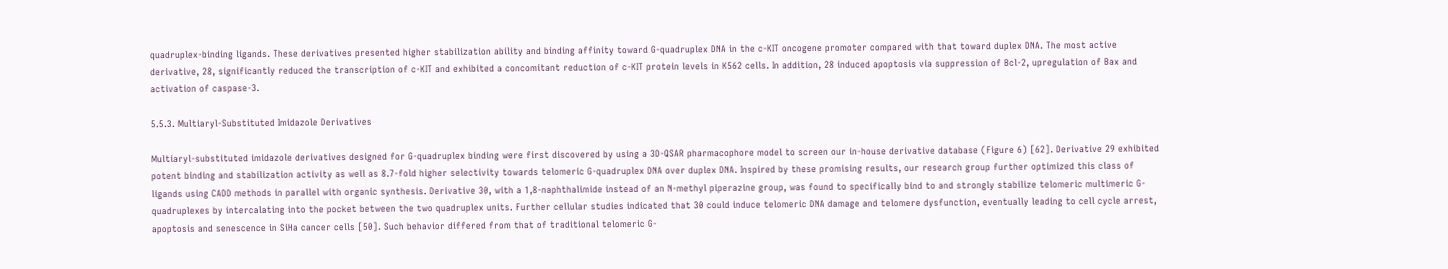quadruplex-binding ligands. These derivatives presented higher stabilization ability and binding affinity toward G-quadruplex DNA in the c-KIT oncogene promoter compared with that toward duplex DNA. The most active derivative, 28, significantly reduced the transcription of c-KIT and exhibited a concomitant reduction of c-KIT protein levels in K562 cells. In addition, 28 induced apoptosis via suppression of Bcl-2, upregulation of Bax and activation of caspase-3.

5.5.3. Multiaryl-Substituted Imidazole Derivatives

Multiaryl-substituted imidazole derivatives designed for G-quadruplex binding were first discovered by using a 3D-QSAR pharmacophore model to screen our in-house derivative database (Figure 6) [62]. Derivative 29 exhibited potent binding and stabilization activity as well as 8.7-fold higher selectivity towards telomeric G-quadruplex DNA over duplex DNA. Inspired by these promising results, our research group further optimized this class of ligands using CADD methods in parallel with organic synthesis. Derivative 30, with a 1,8-naphthalimide instead of an N-methyl piperazine group, was found to specifically bind to and strongly stabilize telomeric multimeric G-quadruplexes by intercalating into the pocket between the two quadruplex units. Further cellular studies indicated that 30 could induce telomeric DNA damage and telomere dysfunction, eventually leading to cell cycle arrest, apoptosis and senescence in SiHa cancer cells [50]. Such behavior differed from that of traditional telomeric G-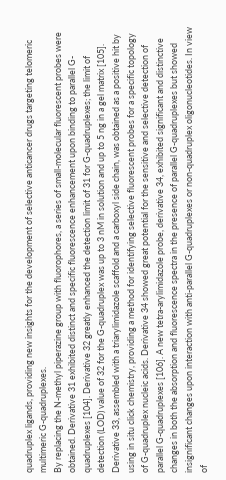quadruplex ligands, providing new insights for the development of selective anticancer drugs targeting telomeric multimeric G-quadruplexes.
By replacing the N-methyl piperazine group with fluorophores, a series of small-molecular fluorescent probes were obtained. Derivative 31 exhibited distinct and specific fluorescence enhancement upon binding to parallel G-quadruplexes [104]. Derivative 32 greatly enhanced the detection limit of 31 for G-quadruplexes; the limit of detection (LOD) value of 32 for the G-quadruplex was up to 3 nM in solution and up to 5 ng in a gel matrix [105]. Derivative 33, assembled with a triarylimidazole scaffold and a carboxyl side chain, was obtained as a positive hit by using in situ click chemistry, providing a method for identifying selective fluorescent probes for a specific topology of G-quadruplex nucleic acids. Derivative 34 showed great potential for the sensitive and selective detection of parallel G-quadruplexes [106]. A new tetra-arylimidazole probe, derivative 34, exhibited significant and distinctive changes in both the absorption and fluorescence spectra in the presence of parallel G-quadruplexes but showed insignificant changes upon interaction with anti-parallel G-quadruplexes or non-quadruplex oligonucleotides. In view of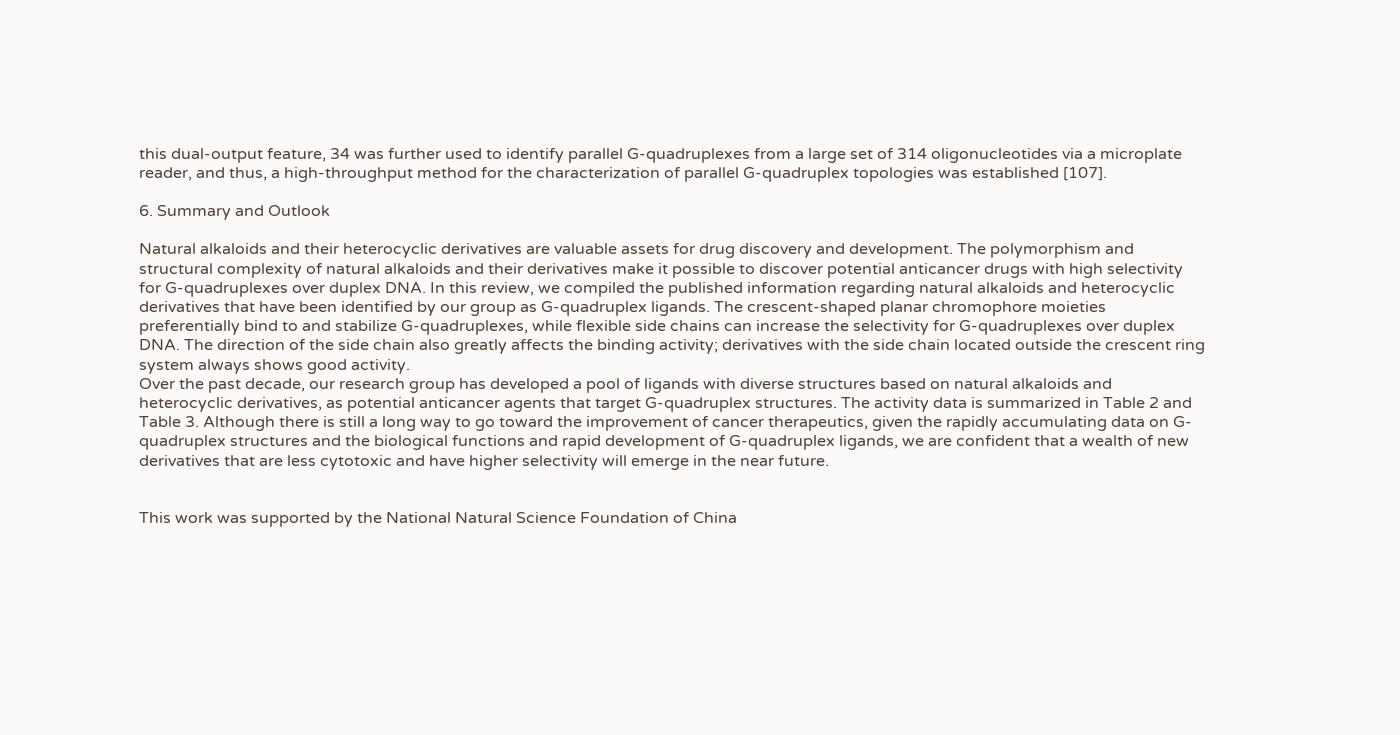this dual-output feature, 34 was further used to identify parallel G-quadruplexes from a large set of 314 oligonucleotides via a microplate reader, and thus, a high-throughput method for the characterization of parallel G-quadruplex topologies was established [107].

6. Summary and Outlook

Natural alkaloids and their heterocyclic derivatives are valuable assets for drug discovery and development. The polymorphism and structural complexity of natural alkaloids and their derivatives make it possible to discover potential anticancer drugs with high selectivity for G-quadruplexes over duplex DNA. In this review, we compiled the published information regarding natural alkaloids and heterocyclic derivatives that have been identified by our group as G-quadruplex ligands. The crescent-shaped planar chromophore moieties preferentially bind to and stabilize G-quadruplexes, while flexible side chains can increase the selectivity for G-quadruplexes over duplex DNA. The direction of the side chain also greatly affects the binding activity; derivatives with the side chain located outside the crescent ring system always shows good activity.
Over the past decade, our research group has developed a pool of ligands with diverse structures based on natural alkaloids and heterocyclic derivatives, as potential anticancer agents that target G-quadruplex structures. The activity data is summarized in Table 2 and Table 3. Although there is still a long way to go toward the improvement of cancer therapeutics, given the rapidly accumulating data on G-quadruplex structures and the biological functions and rapid development of G-quadruplex ligands, we are confident that a wealth of new derivatives that are less cytotoxic and have higher selectivity will emerge in the near future.


This work was supported by the National Natural Science Foundation of China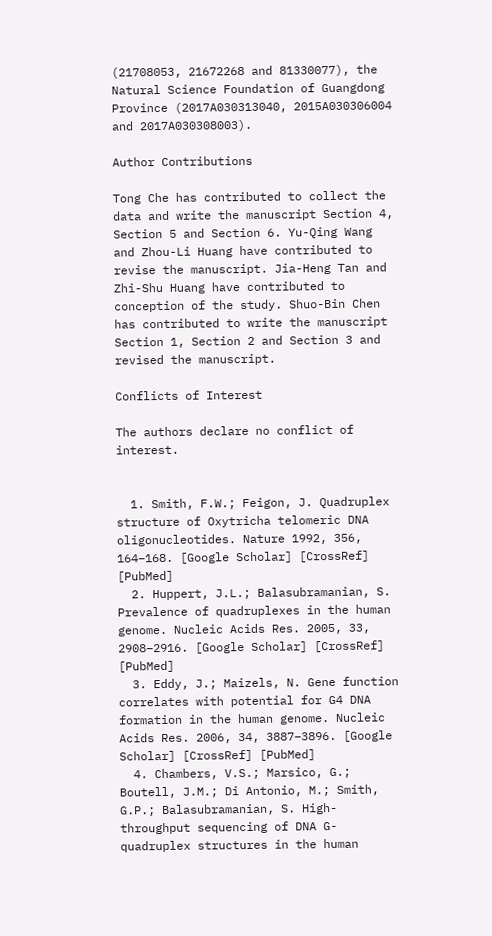(21708053, 21672268 and 81330077), the Natural Science Foundation of Guangdong Province (2017A030313040, 2015A030306004 and 2017A030308003).

Author Contributions

Tong Che has contributed to collect the data and write the manuscript Section 4, Section 5 and Section 6. Yu-Qing Wang and Zhou-Li Huang have contributed to revise the manuscript. Jia-Heng Tan and Zhi-Shu Huang have contributed to conception of the study. Shuo-Bin Chen has contributed to write the manuscript Section 1, Section 2 and Section 3 and revised the manuscript.

Conflicts of Interest

The authors declare no conflict of interest.


  1. Smith, F.W.; Feigon, J. Quadruplex structure of Oxytricha telomeric DNA oligonucleotides. Nature 1992, 356, 164–168. [Google Scholar] [CrossRef] [PubMed]
  2. Huppert, J.L.; Balasubramanian, S. Prevalence of quadruplexes in the human genome. Nucleic Acids Res. 2005, 33, 2908–2916. [Google Scholar] [CrossRef] [PubMed]
  3. Eddy, J.; Maizels, N. Gene function correlates with potential for G4 DNA formation in the human genome. Nucleic Acids Res. 2006, 34, 3887–3896. [Google Scholar] [CrossRef] [PubMed]
  4. Chambers, V.S.; Marsico, G.; Boutell, J.M.; Di Antonio, M.; Smith, G.P.; Balasubramanian, S. High-throughput sequencing of DNA G-quadruplex structures in the human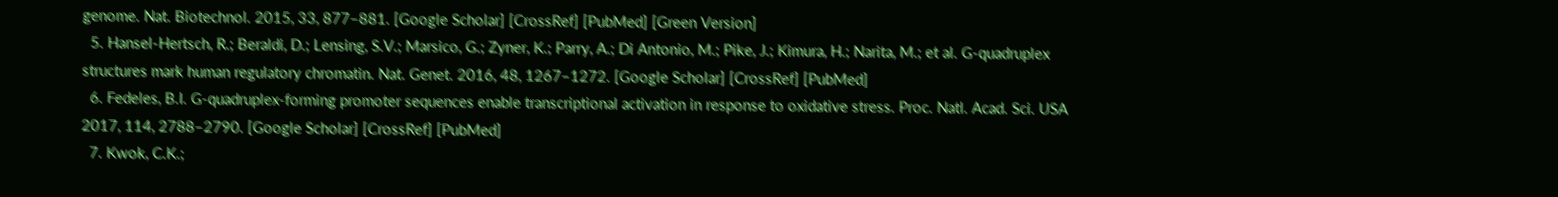genome. Nat. Biotechnol. 2015, 33, 877–881. [Google Scholar] [CrossRef] [PubMed] [Green Version]
  5. Hansel-Hertsch, R.; Beraldi, D.; Lensing, S.V.; Marsico, G.; Zyner, K.; Parry, A.; Di Antonio, M.; Pike, J.; Kimura, H.; Narita, M.; et al. G-quadruplex structures mark human regulatory chromatin. Nat. Genet. 2016, 48, 1267–1272. [Google Scholar] [CrossRef] [PubMed]
  6. Fedeles, B.I. G-quadruplex-forming promoter sequences enable transcriptional activation in response to oxidative stress. Proc. Natl. Acad. Sci. USA 2017, 114, 2788–2790. [Google Scholar] [CrossRef] [PubMed]
  7. Kwok, C.K.;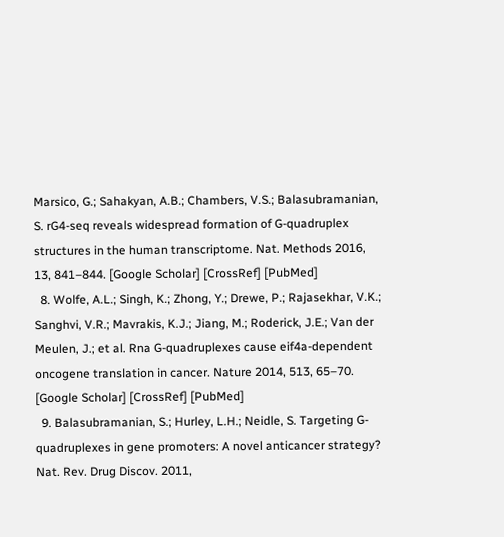Marsico, G.; Sahakyan, A.B.; Chambers, V.S.; Balasubramanian, S. rG4-seq reveals widespread formation of G-quadruplex structures in the human transcriptome. Nat. Methods 2016, 13, 841–844. [Google Scholar] [CrossRef] [PubMed]
  8. Wolfe, A.L.; Singh, K.; Zhong, Y.; Drewe, P.; Rajasekhar, V.K.; Sanghvi, V.R.; Mavrakis, K.J.; Jiang, M.; Roderick, J.E.; Van der Meulen, J.; et al. Rna G-quadruplexes cause eif4a-dependent oncogene translation in cancer. Nature 2014, 513, 65–70. [Google Scholar] [CrossRef] [PubMed]
  9. Balasubramanian, S.; Hurley, L.H.; Neidle, S. Targeting G-quadruplexes in gene promoters: A novel anticancer strategy? Nat. Rev. Drug Discov. 2011,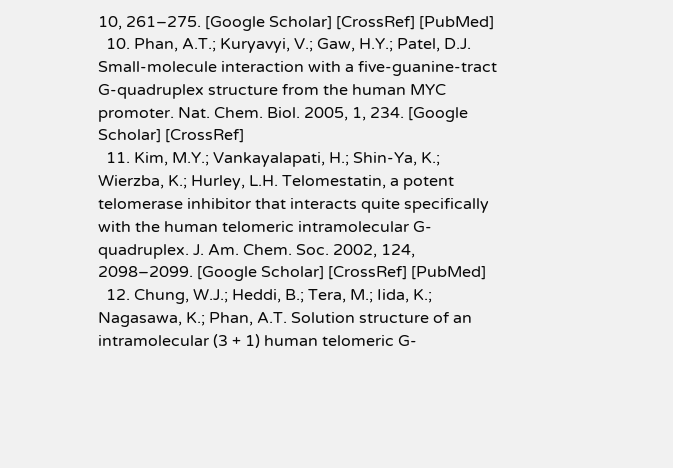10, 261–275. [Google Scholar] [CrossRef] [PubMed]
  10. Phan, A.T.; Kuryavyi, V.; Gaw, H.Y.; Patel, D.J. Small-molecule interaction with a five-guanine-tract G-quadruplex structure from the human MYC promoter. Nat. Chem. Biol. 2005, 1, 234. [Google Scholar] [CrossRef]
  11. Kim, M.Y.; Vankayalapati, H.; Shin-Ya, K.; Wierzba, K.; Hurley, L.H. Telomestatin, a potent telomerase inhibitor that interacts quite specifically with the human telomeric intramolecular G-quadruplex. J. Am. Chem. Soc. 2002, 124, 2098–2099. [Google Scholar] [CrossRef] [PubMed]
  12. Chung, W.J.; Heddi, B.; Tera, M.; Iida, K.; Nagasawa, K.; Phan, A.T. Solution structure of an intramolecular (3 + 1) human telomeric G-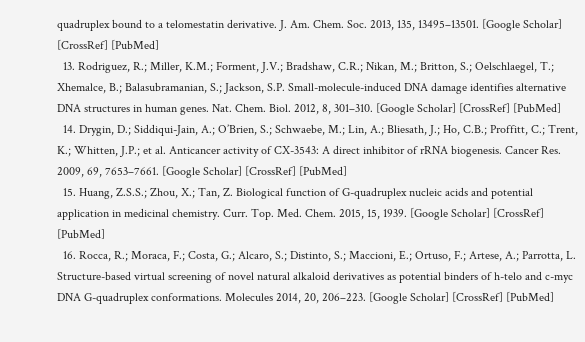quadruplex bound to a telomestatin derivative. J. Am. Chem. Soc. 2013, 135, 13495–13501. [Google Scholar] [CrossRef] [PubMed]
  13. Rodriguez, R.; Miller, K.M.; Forment, J.V.; Bradshaw, C.R.; Nikan, M.; Britton, S.; Oelschlaegel, T.; Xhemalce, B.; Balasubramanian, S.; Jackson, S.P. Small-molecule-induced DNA damage identifies alternative DNA structures in human genes. Nat. Chem. Biol. 2012, 8, 301–310. [Google Scholar] [CrossRef] [PubMed]
  14. Drygin, D.; Siddiqui-Jain, A.; O’Brien, S.; Schwaebe, M.; Lin, A.; Bliesath, J.; Ho, C.B.; Proffitt, C.; Trent, K.; Whitten, J.P.; et al. Anticancer activity of CX-3543: A direct inhibitor of rRNA biogenesis. Cancer Res. 2009, 69, 7653–7661. [Google Scholar] [CrossRef] [PubMed]
  15. Huang, Z.S.S.; Zhou, X.; Tan, Z. Biological function of G-quadruplex nucleic acids and potential application in medicinal chemistry. Curr. Top. Med. Chem. 2015, 15, 1939. [Google Scholar] [CrossRef] [PubMed]
  16. Rocca, R.; Moraca, F.; Costa, G.; Alcaro, S.; Distinto, S.; Maccioni, E.; Ortuso, F.; Artese, A.; Parrotta, L. Structure-based virtual screening of novel natural alkaloid derivatives as potential binders of h-telo and c-myc DNA G-quadruplex conformations. Molecules 2014, 20, 206–223. [Google Scholar] [CrossRef] [PubMed]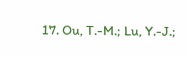17. Ou, T.-M.; Lu, Y.-J.;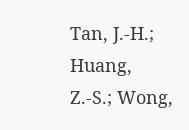Tan, J.-H.; Huang, Z.-S.; Wong,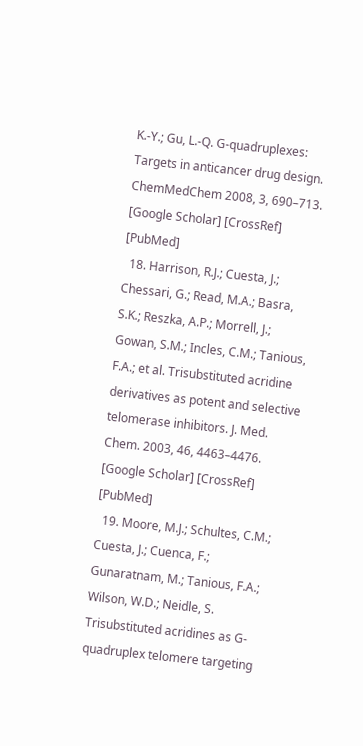K.-Y.; Gu, L.-Q. G-quadruplexes: Targets in anticancer drug design. ChemMedChem 2008, 3, 690–713. [Google Scholar] [CrossRef] [PubMed]
  18. Harrison, R.J.; Cuesta, J.; Chessari, G.; Read, M.A.; Basra, S.K.; Reszka, A.P.; Morrell, J.; Gowan, S.M.; Incles, C.M.; Tanious, F.A.; et al. Trisubstituted acridine derivatives as potent and selective telomerase inhibitors. J. Med. Chem. 2003, 46, 4463–4476. [Google Scholar] [CrossRef] [PubMed]
  19. Moore, M.J.; Schultes, C.M.; Cuesta, J.; Cuenca, F.; Gunaratnam, M.; Tanious, F.A.; Wilson, W.D.; Neidle, S. Trisubstituted acridines as G-quadruplex telomere targeting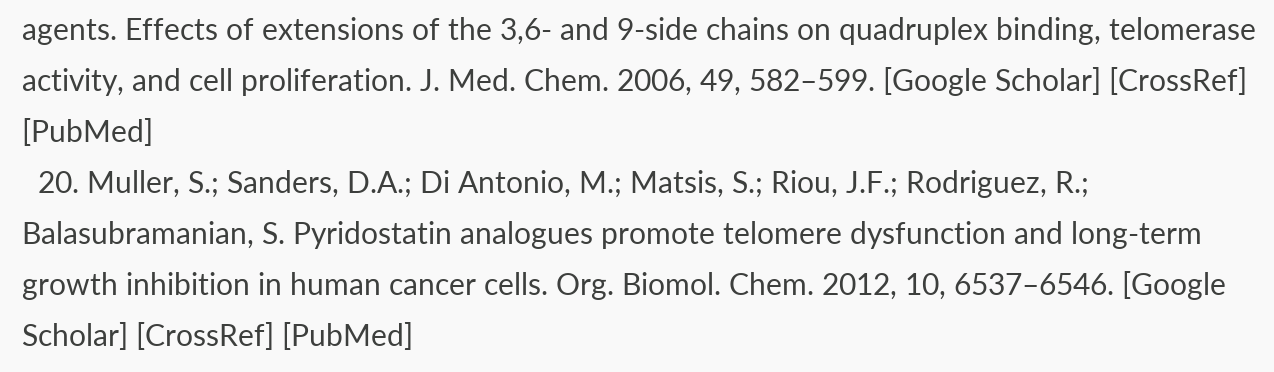agents. Effects of extensions of the 3,6- and 9-side chains on quadruplex binding, telomerase activity, and cell proliferation. J. Med. Chem. 2006, 49, 582–599. [Google Scholar] [CrossRef] [PubMed]
  20. Muller, S.; Sanders, D.A.; Di Antonio, M.; Matsis, S.; Riou, J.F.; Rodriguez, R.; Balasubramanian, S. Pyridostatin analogues promote telomere dysfunction and long-term growth inhibition in human cancer cells. Org. Biomol. Chem. 2012, 10, 6537–6546. [Google Scholar] [CrossRef] [PubMed]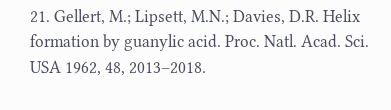21. Gellert, M.; Lipsett, M.N.; Davies, D.R. Helix formation by guanylic acid. Proc. Natl. Acad. Sci. USA 1962, 48, 2013–2018.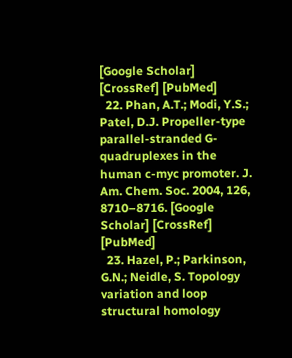[Google Scholar] [CrossRef] [PubMed]
  22. Phan, A.T.; Modi, Y.S.; Patel, D.J. Propeller-type parallel-stranded G-quadruplexes in the human c-myc promoter. J. Am. Chem. Soc. 2004, 126, 8710–8716. [Google Scholar] [CrossRef] [PubMed]
  23. Hazel, P.; Parkinson, G.N.; Neidle, S. Topology variation and loop structural homology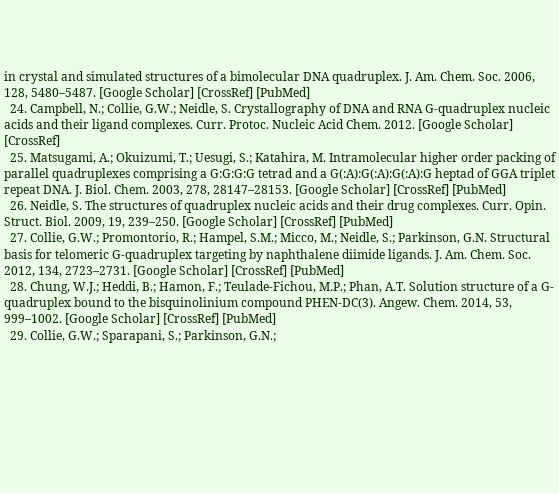in crystal and simulated structures of a bimolecular DNA quadruplex. J. Am. Chem. Soc. 2006, 128, 5480–5487. [Google Scholar] [CrossRef] [PubMed]
  24. Campbell, N.; Collie, G.W.; Neidle, S. Crystallography of DNA and RNA G-quadruplex nucleic acids and their ligand complexes. Curr. Protoc. Nucleic Acid Chem. 2012. [Google Scholar] [CrossRef]
  25. Matsugami, A.; Okuizumi, T.; Uesugi, S.; Katahira, M. Intramolecular higher order packing of parallel quadruplexes comprising a G:G:G:G tetrad and a G(:A):G(:A):G(:A):G heptad of GGA triplet repeat DNA. J. Biol. Chem. 2003, 278, 28147–28153. [Google Scholar] [CrossRef] [PubMed]
  26. Neidle, S. The structures of quadruplex nucleic acids and their drug complexes. Curr. Opin. Struct. Biol. 2009, 19, 239–250. [Google Scholar] [CrossRef] [PubMed]
  27. Collie, G.W.; Promontorio, R.; Hampel, S.M.; Micco, M.; Neidle, S.; Parkinson, G.N. Structural basis for telomeric G-quadruplex targeting by naphthalene diimide ligands. J. Am. Chem. Soc. 2012, 134, 2723–2731. [Google Scholar] [CrossRef] [PubMed]
  28. Chung, W.J.; Heddi, B.; Hamon, F.; Teulade-Fichou, M.P.; Phan, A.T. Solution structure of a G-quadruplex bound to the bisquinolinium compound PHEN-DC(3). Angew. Chem. 2014, 53, 999–1002. [Google Scholar] [CrossRef] [PubMed]
  29. Collie, G.W.; Sparapani, S.; Parkinson, G.N.;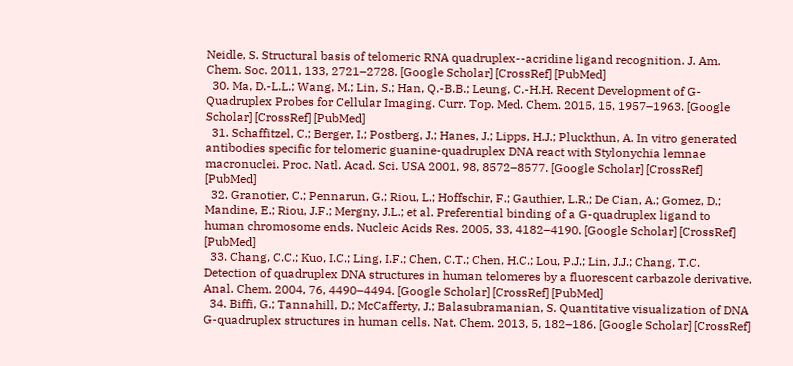Neidle, S. Structural basis of telomeric RNA quadruplex--acridine ligand recognition. J. Am. Chem. Soc. 2011, 133, 2721–2728. [Google Scholar] [CrossRef] [PubMed]
  30. Ma, D.-L.L.; Wang, M.; Lin, S.; Han, Q.-B.B.; Leung, C.-H.H. Recent Development of G-Quadruplex Probes for Cellular Imaging. Curr. Top. Med. Chem. 2015, 15, 1957–1963. [Google Scholar] [CrossRef] [PubMed]
  31. Schaffitzel, C.; Berger, I.; Postberg, J.; Hanes, J.; Lipps, H.J.; Pluckthun, A. In vitro generated antibodies specific for telomeric guanine-quadruplex DNA react with Stylonychia lemnae macronuclei. Proc. Natl. Acad. Sci. USA 2001, 98, 8572–8577. [Google Scholar] [CrossRef] [PubMed]
  32. Granotier, C.; Pennarun, G.; Riou, L.; Hoffschir, F.; Gauthier, L.R.; De Cian, A.; Gomez, D.; Mandine, E.; Riou, J.F.; Mergny, J.L.; et al. Preferential binding of a G-quadruplex ligand to human chromosome ends. Nucleic Acids Res. 2005, 33, 4182–4190. [Google Scholar] [CrossRef] [PubMed]
  33. Chang, C.C.; Kuo, I.C.; Ling, I.F.; Chen, C.T.; Chen, H.C.; Lou, P.J.; Lin, J.J.; Chang, T.C. Detection of quadruplex DNA structures in human telomeres by a fluorescent carbazole derivative. Anal. Chem. 2004, 76, 4490–4494. [Google Scholar] [CrossRef] [PubMed]
  34. Biffi, G.; Tannahill, D.; McCafferty, J.; Balasubramanian, S. Quantitative visualization of DNA G-quadruplex structures in human cells. Nat. Chem. 2013, 5, 182–186. [Google Scholar] [CrossRef]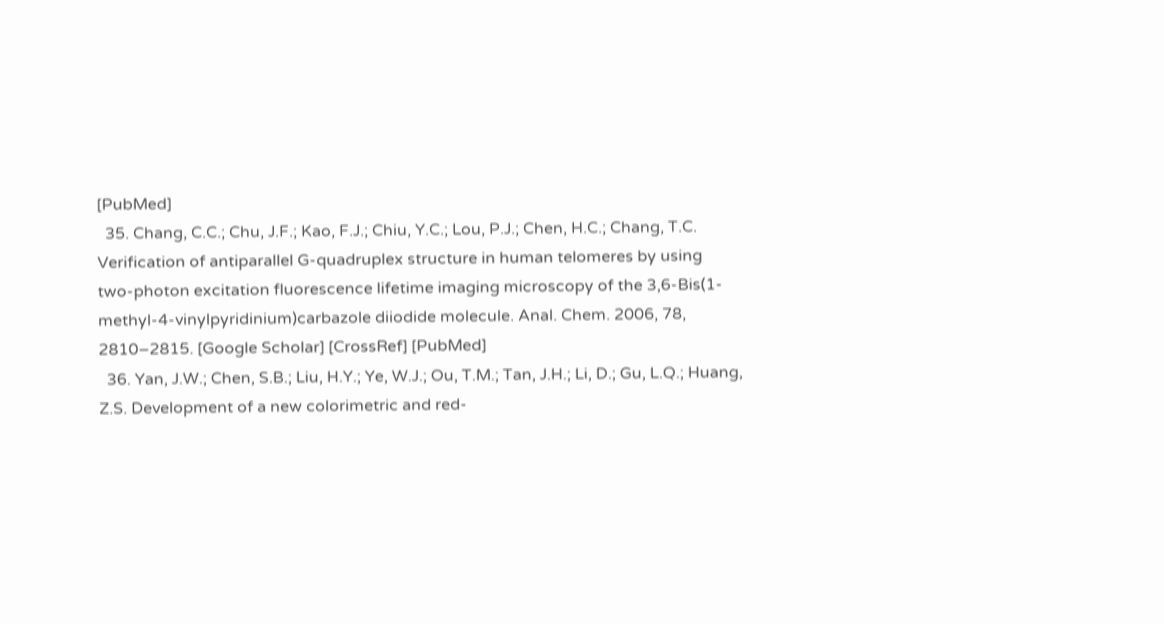[PubMed]
  35. Chang, C.C.; Chu, J.F.; Kao, F.J.; Chiu, Y.C.; Lou, P.J.; Chen, H.C.; Chang, T.C. Verification of antiparallel G-quadruplex structure in human telomeres by using two-photon excitation fluorescence lifetime imaging microscopy of the 3,6-Bis(1-methyl-4-vinylpyridinium)carbazole diiodide molecule. Anal. Chem. 2006, 78, 2810–2815. [Google Scholar] [CrossRef] [PubMed]
  36. Yan, J.W.; Chen, S.B.; Liu, H.Y.; Ye, W.J.; Ou, T.M.; Tan, J.H.; Li, D.; Gu, L.Q.; Huang, Z.S. Development of a new colorimetric and red-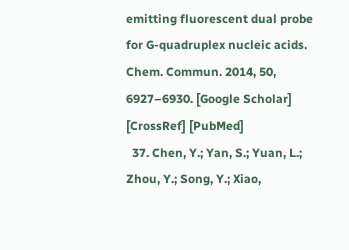emitting fluorescent dual probe for G-quadruplex nucleic acids. Chem. Commun. 2014, 50, 6927–6930. [Google Scholar] [CrossRef] [PubMed]
  37. Chen, Y.; Yan, S.; Yuan, L.; Zhou, Y.; Song, Y.; Xiao,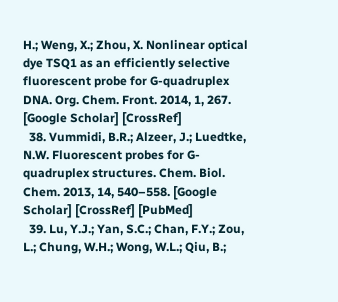H.; Weng, X.; Zhou, X. Nonlinear optical dye TSQ1 as an efficiently selective fluorescent probe for G-quadruplex DNA. Org. Chem. Front. 2014, 1, 267. [Google Scholar] [CrossRef]
  38. Vummidi, B.R.; Alzeer, J.; Luedtke, N.W. Fluorescent probes for G-quadruplex structures. Chem. Biol. Chem. 2013, 14, 540–558. [Google Scholar] [CrossRef] [PubMed]
  39. Lu, Y.J.; Yan, S.C.; Chan, F.Y.; Zou, L.; Chung, W.H.; Wong, W.L.; Qiu, B.;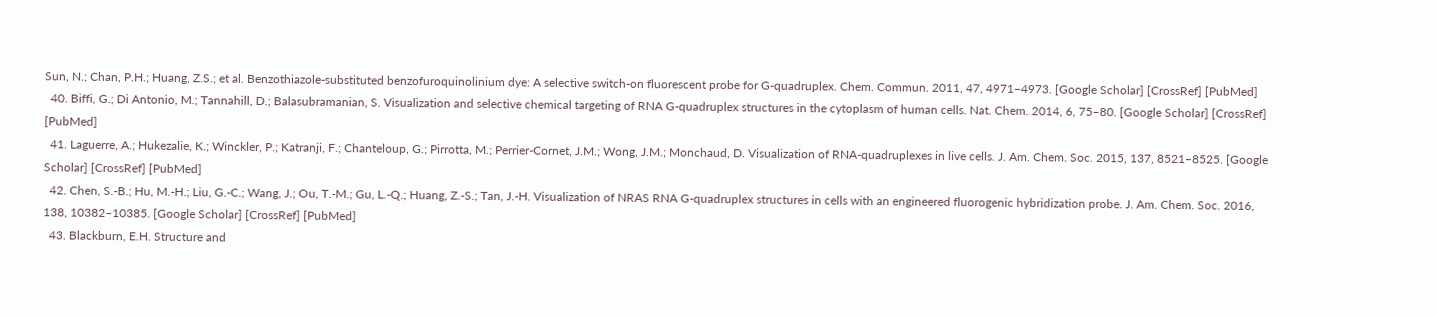Sun, N.; Chan, P.H.; Huang, Z.S.; et al. Benzothiazole-substituted benzofuroquinolinium dye: A selective switch-on fluorescent probe for G-quadruplex. Chem. Commun. 2011, 47, 4971–4973. [Google Scholar] [CrossRef] [PubMed]
  40. Biffi, G.; Di Antonio, M.; Tannahill, D.; Balasubramanian, S. Visualization and selective chemical targeting of RNA G-quadruplex structures in the cytoplasm of human cells. Nat. Chem. 2014, 6, 75–80. [Google Scholar] [CrossRef] [PubMed]
  41. Laguerre, A.; Hukezalie, K.; Winckler, P.; Katranji, F.; Chanteloup, G.; Pirrotta, M.; Perrier-Cornet, J.M.; Wong, J.M.; Monchaud, D. Visualization of RNA-quadruplexes in live cells. J. Am. Chem. Soc. 2015, 137, 8521–8525. [Google Scholar] [CrossRef] [PubMed]
  42. Chen, S.-B.; Hu, M.-H.; Liu, G.-C.; Wang, J.; Ou, T.-M.; Gu, L.-Q.; Huang, Z.-S.; Tan, J.-H. Visualization of NRAS RNA G-quadruplex structures in cells with an engineered fluorogenic hybridization probe. J. Am. Chem. Soc. 2016, 138, 10382–10385. [Google Scholar] [CrossRef] [PubMed]
  43. Blackburn, E.H. Structure and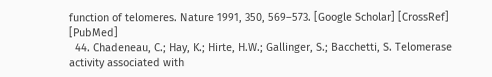function of telomeres. Nature 1991, 350, 569–573. [Google Scholar] [CrossRef] [PubMed]
  44. Chadeneau, C.; Hay, K.; Hirte, H.W.; Gallinger, S.; Bacchetti, S. Telomerase activity associated with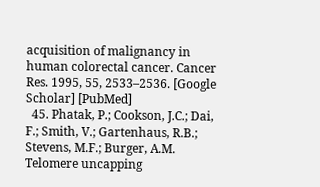acquisition of malignancy in human colorectal cancer. Cancer Res. 1995, 55, 2533–2536. [Google Scholar] [PubMed]
  45. Phatak, P.; Cookson, J.C.; Dai, F.; Smith, V.; Gartenhaus, R.B.; Stevens, M.F.; Burger, A.M. Telomere uncapping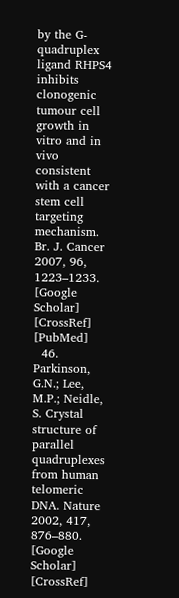by the G-quadruplex ligand RHPS4 inhibits clonogenic tumour cell growth in vitro and in vivo consistent with a cancer stem cell targeting mechanism. Br. J. Cancer 2007, 96, 1223–1233. [Google Scholar] [CrossRef] [PubMed]
  46. Parkinson, G.N.; Lee, M.P.; Neidle, S. Crystal structure of parallel quadruplexes from human telomeric DNA. Nature 2002, 417, 876–880. [Google Scholar] [CrossRef]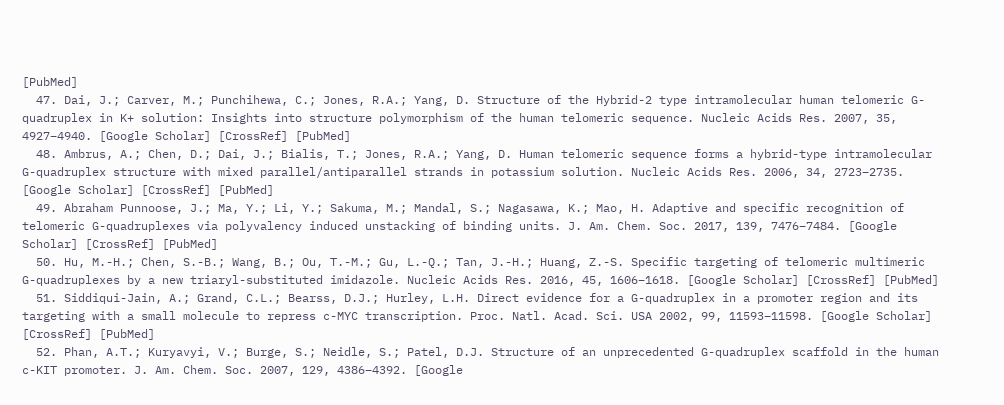[PubMed]
  47. Dai, J.; Carver, M.; Punchihewa, C.; Jones, R.A.; Yang, D. Structure of the Hybrid-2 type intramolecular human telomeric G-quadruplex in K+ solution: Insights into structure polymorphism of the human telomeric sequence. Nucleic Acids Res. 2007, 35, 4927–4940. [Google Scholar] [CrossRef] [PubMed]
  48. Ambrus, A.; Chen, D.; Dai, J.; Bialis, T.; Jones, R.A.; Yang, D. Human telomeric sequence forms a hybrid-type intramolecular G-quadruplex structure with mixed parallel/antiparallel strands in potassium solution. Nucleic Acids Res. 2006, 34, 2723–2735. [Google Scholar] [CrossRef] [PubMed]
  49. Abraham Punnoose, J.; Ma, Y.; Li, Y.; Sakuma, M.; Mandal, S.; Nagasawa, K.; Mao, H. Adaptive and specific recognition of telomeric G-quadruplexes via polyvalency induced unstacking of binding units. J. Am. Chem. Soc. 2017, 139, 7476–7484. [Google Scholar] [CrossRef] [PubMed]
  50. Hu, M.-H.; Chen, S.-B.; Wang, B.; Ou, T.-M.; Gu, L.-Q.; Tan, J.-H.; Huang, Z.-S. Specific targeting of telomeric multimeric G-quadruplexes by a new triaryl-substituted imidazole. Nucleic Acids Res. 2016, 45, 1606–1618. [Google Scholar] [CrossRef] [PubMed]
  51. Siddiqui-Jain, A.; Grand, C.L.; Bearss, D.J.; Hurley, L.H. Direct evidence for a G-quadruplex in a promoter region and its targeting with a small molecule to repress c-MYC transcription. Proc. Natl. Acad. Sci. USA 2002, 99, 11593–11598. [Google Scholar] [CrossRef] [PubMed]
  52. Phan, A.T.; Kuryavyi, V.; Burge, S.; Neidle, S.; Patel, D.J. Structure of an unprecedented G-quadruplex scaffold in the human c-KIT promoter. J. Am. Chem. Soc. 2007, 129, 4386–4392. [Google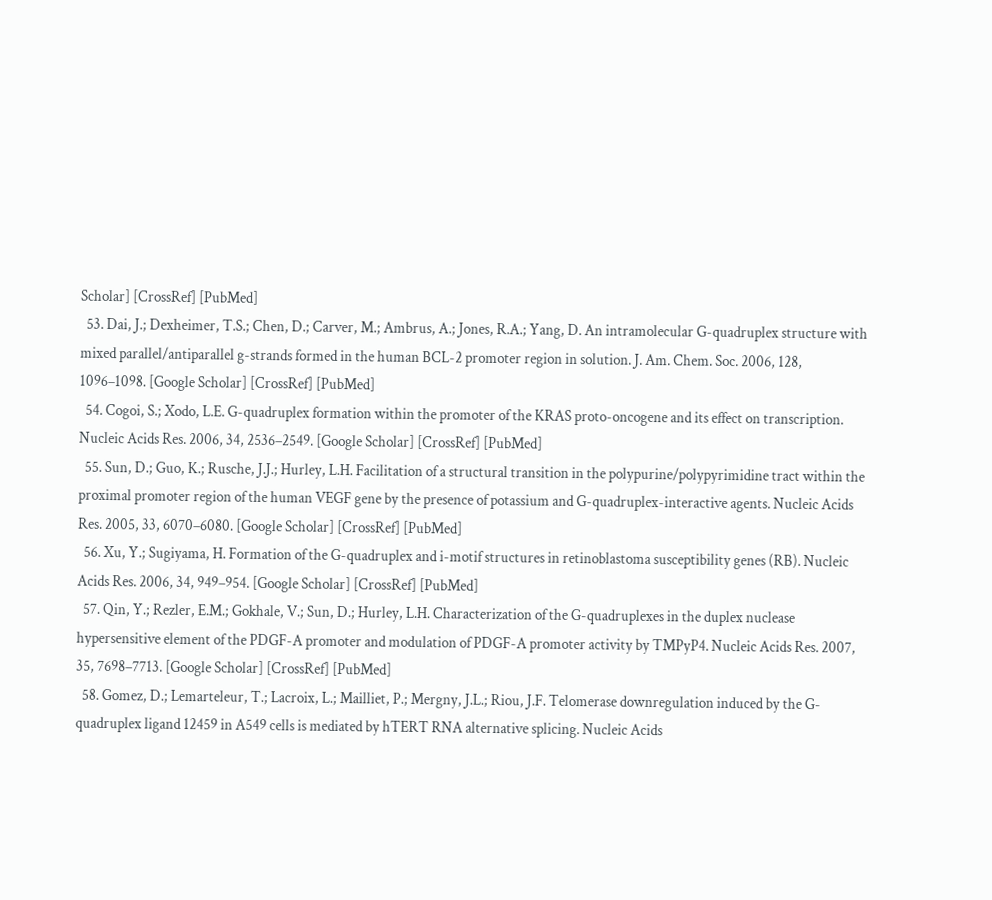Scholar] [CrossRef] [PubMed]
  53. Dai, J.; Dexheimer, T.S.; Chen, D.; Carver, M.; Ambrus, A.; Jones, R.A.; Yang, D. An intramolecular G-quadruplex structure with mixed parallel/antiparallel g-strands formed in the human BCL-2 promoter region in solution. J. Am. Chem. Soc. 2006, 128, 1096–1098. [Google Scholar] [CrossRef] [PubMed]
  54. Cogoi, S.; Xodo, L.E. G-quadruplex formation within the promoter of the KRAS proto-oncogene and its effect on transcription. Nucleic Acids Res. 2006, 34, 2536–2549. [Google Scholar] [CrossRef] [PubMed]
  55. Sun, D.; Guo, K.; Rusche, J.J.; Hurley, L.H. Facilitation of a structural transition in the polypurine/polypyrimidine tract within the proximal promoter region of the human VEGF gene by the presence of potassium and G-quadruplex-interactive agents. Nucleic Acids Res. 2005, 33, 6070–6080. [Google Scholar] [CrossRef] [PubMed]
  56. Xu, Y.; Sugiyama, H. Formation of the G-quadruplex and i-motif structures in retinoblastoma susceptibility genes (RB). Nucleic Acids Res. 2006, 34, 949–954. [Google Scholar] [CrossRef] [PubMed]
  57. Qin, Y.; Rezler, E.M.; Gokhale, V.; Sun, D.; Hurley, L.H. Characterization of the G-quadruplexes in the duplex nuclease hypersensitive element of the PDGF-A promoter and modulation of PDGF-A promoter activity by TMPyP4. Nucleic Acids Res. 2007, 35, 7698–7713. [Google Scholar] [CrossRef] [PubMed]
  58. Gomez, D.; Lemarteleur, T.; Lacroix, L.; Mailliet, P.; Mergny, J.L.; Riou, J.F. Telomerase downregulation induced by the G-quadruplex ligand 12459 in A549 cells is mediated by hTERT RNA alternative splicing. Nucleic Acids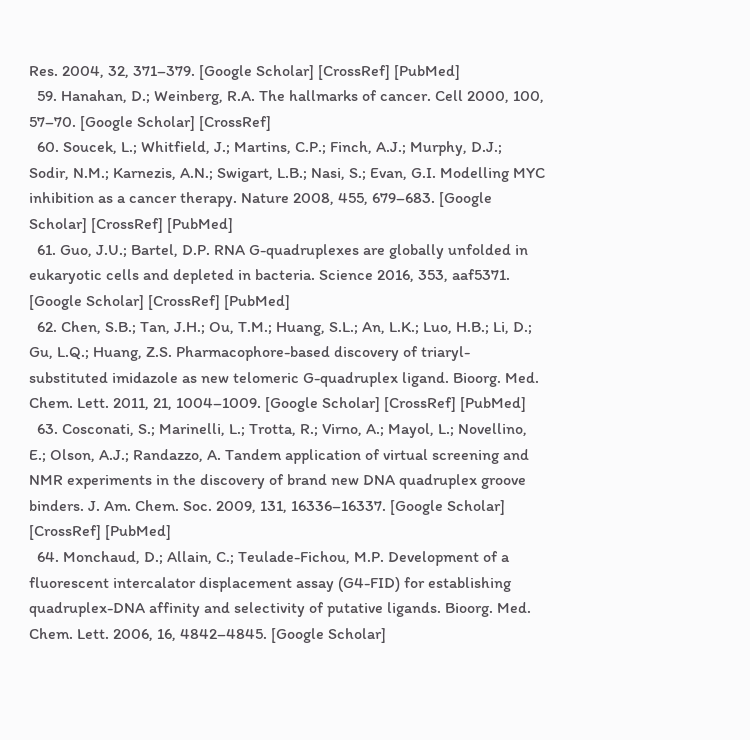Res. 2004, 32, 371–379. [Google Scholar] [CrossRef] [PubMed]
  59. Hanahan, D.; Weinberg, R.A. The hallmarks of cancer. Cell 2000, 100, 57–70. [Google Scholar] [CrossRef]
  60. Soucek, L.; Whitfield, J.; Martins, C.P.; Finch, A.J.; Murphy, D.J.; Sodir, N.M.; Karnezis, A.N.; Swigart, L.B.; Nasi, S.; Evan, G.I. Modelling MYC inhibition as a cancer therapy. Nature 2008, 455, 679–683. [Google Scholar] [CrossRef] [PubMed]
  61. Guo, J.U.; Bartel, D.P. RNA G-quadruplexes are globally unfolded in eukaryotic cells and depleted in bacteria. Science 2016, 353, aaf5371. [Google Scholar] [CrossRef] [PubMed]
  62. Chen, S.B.; Tan, J.H.; Ou, T.M.; Huang, S.L.; An, L.K.; Luo, H.B.; Li, D.; Gu, L.Q.; Huang, Z.S. Pharmacophore-based discovery of triaryl-substituted imidazole as new telomeric G-quadruplex ligand. Bioorg. Med. Chem. Lett. 2011, 21, 1004–1009. [Google Scholar] [CrossRef] [PubMed]
  63. Cosconati, S.; Marinelli, L.; Trotta, R.; Virno, A.; Mayol, L.; Novellino, E.; Olson, A.J.; Randazzo, A. Tandem application of virtual screening and NMR experiments in the discovery of brand new DNA quadruplex groove binders. J. Am. Chem. Soc. 2009, 131, 16336–16337. [Google Scholar] [CrossRef] [PubMed]
  64. Monchaud, D.; Allain, C.; Teulade-Fichou, M.P. Development of a fluorescent intercalator displacement assay (G4-FID) for establishing quadruplex-DNA affinity and selectivity of putative ligands. Bioorg. Med. Chem. Lett. 2006, 16, 4842–4845. [Google Scholar]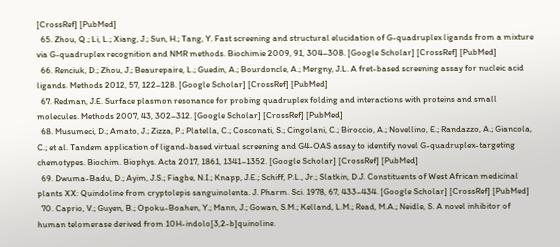[CrossRef] [PubMed]
  65. Zhou, Q.; Li, L.; Xiang, J.; Sun, H.; Tang, Y. Fast screening and structural elucidation of G-quadruplex ligands from a mixture via G-quadruplex recognition and NMR methods. Biochimie 2009, 91, 304–308. [Google Scholar] [CrossRef] [PubMed]
  66. Renciuk, D.; Zhou, J.; Beaurepaire, L.; Guedin, A.; Bourdoncle, A.; Mergny, J.L. A fret-based screening assay for nucleic acid ligands. Methods 2012, 57, 122–128. [Google Scholar] [CrossRef] [PubMed]
  67. Redman, J.E. Surface plasmon resonance for probing quadruplex folding and interactions with proteins and small molecules. Methods 2007, 43, 302–312. [Google Scholar] [CrossRef] [PubMed]
  68. Musumeci, D.; Amato, J.; Zizza, P.; Platella, C.; Cosconati, S.; Cingolani, C.; Biroccio, A.; Novellino, E.; Randazzo, A.; Giancola, C.; et al. Tandem application of ligand-based virtual screening and G4-OAS assay to identify novel G-quadruplex-targeting chemotypes. Biochim. Biophys. Acta 2017, 1861, 1341–1352. [Google Scholar] [CrossRef] [PubMed]
  69. Dwuma-Badu, D.; Ayim, J.S.; Fiagbe, N.I.; Knapp, J.E.; Schiff, P.L., Jr.; Slatkin, D.J. Constituents of West African medicinal plants XX: Quindoline from cryptolepis sanguinolenta. J. Pharm. Sci. 1978, 67, 433–434. [Google Scholar] [CrossRef] [PubMed]
  70. Caprio, V.; Guyen, B.; Opoku-Boahen, Y.; Mann, J.; Gowan, S.M.; Kelland, L.M.; Read, M.A.; Neidle, S. A novel inhibitor of human telomerase derived from 10H-indolo[3,2-b]quinoline.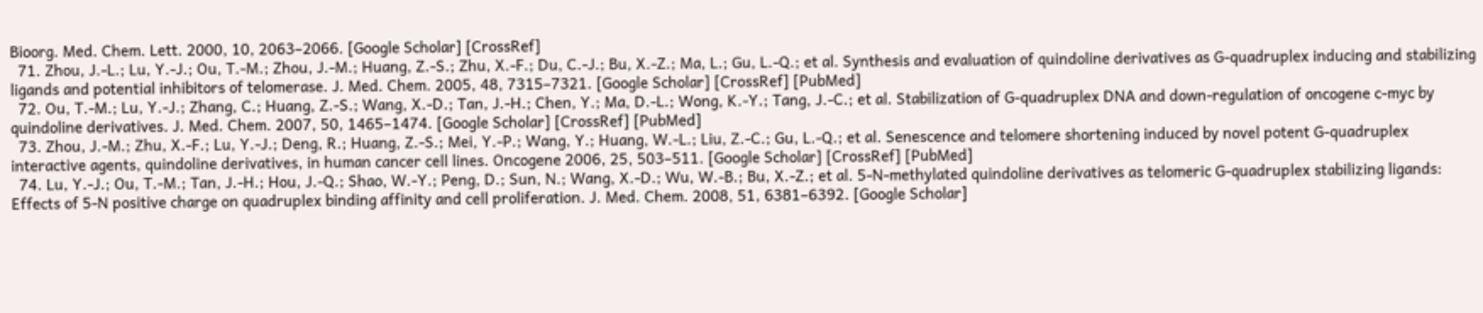Bioorg. Med. Chem. Lett. 2000, 10, 2063–2066. [Google Scholar] [CrossRef]
  71. Zhou, J.-L.; Lu, Y.-J.; Ou, T.-M.; Zhou, J.-M.; Huang, Z.-S.; Zhu, X.-F.; Du, C.-J.; Bu, X.-Z.; Ma, L.; Gu, L.-Q.; et al. Synthesis and evaluation of quindoline derivatives as G-quadruplex inducing and stabilizing ligands and potential inhibitors of telomerase. J. Med. Chem. 2005, 48, 7315–7321. [Google Scholar] [CrossRef] [PubMed]
  72. Ou, T.-M.; Lu, Y.-J.; Zhang, C.; Huang, Z.-S.; Wang, X.-D.; Tan, J.-H.; Chen, Y.; Ma, D.-L.; Wong, K.-Y.; Tang, J.-C.; et al. Stabilization of G-quadruplex DNA and down-regulation of oncogene c-myc by quindoline derivatives. J. Med. Chem. 2007, 50, 1465–1474. [Google Scholar] [CrossRef] [PubMed]
  73. Zhou, J.-M.; Zhu, X.-F.; Lu, Y.-J.; Deng, R.; Huang, Z.-S.; Mei, Y.-P.; Wang, Y.; Huang, W.-L.; Liu, Z.-C.; Gu, L.-Q.; et al. Senescence and telomere shortening induced by novel potent G-quadruplex interactive agents, quindoline derivatives, in human cancer cell lines. Oncogene 2006, 25, 503–511. [Google Scholar] [CrossRef] [PubMed]
  74. Lu, Y.-J.; Ou, T.-M.; Tan, J.-H.; Hou, J.-Q.; Shao, W.-Y.; Peng, D.; Sun, N.; Wang, X.-D.; Wu, W.-B.; Bu, X.-Z.; et al. 5-N-methylated quindoline derivatives as telomeric G-quadruplex stabilizing ligands: Effects of 5-N positive charge on quadruplex binding affinity and cell proliferation. J. Med. Chem. 2008, 51, 6381–6392. [Google Scholar]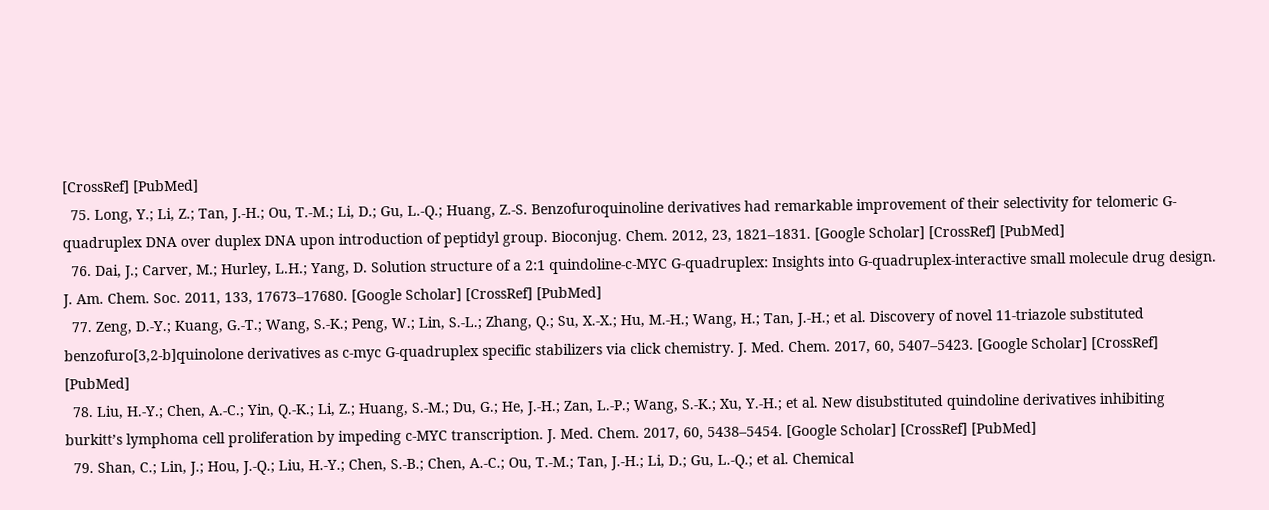[CrossRef] [PubMed]
  75. Long, Y.; Li, Z.; Tan, J.-H.; Ou, T.-M.; Li, D.; Gu, L.-Q.; Huang, Z.-S. Benzofuroquinoline derivatives had remarkable improvement of their selectivity for telomeric G-quadruplex DNA over duplex DNA upon introduction of peptidyl group. Bioconjug. Chem. 2012, 23, 1821–1831. [Google Scholar] [CrossRef] [PubMed]
  76. Dai, J.; Carver, M.; Hurley, L.H.; Yang, D. Solution structure of a 2:1 quindoline-c-MYC G-quadruplex: Insights into G-quadruplex-interactive small molecule drug design. J. Am. Chem. Soc. 2011, 133, 17673–17680. [Google Scholar] [CrossRef] [PubMed]
  77. Zeng, D.-Y.; Kuang, G.-T.; Wang, S.-K.; Peng, W.; Lin, S.-L.; Zhang, Q.; Su, X.-X.; Hu, M.-H.; Wang, H.; Tan, J.-H.; et al. Discovery of novel 11-triazole substituted benzofuro[3,2-b]quinolone derivatives as c-myc G-quadruplex specific stabilizers via click chemistry. J. Med. Chem. 2017, 60, 5407–5423. [Google Scholar] [CrossRef] [PubMed]
  78. Liu, H.-Y.; Chen, A.-C.; Yin, Q.-K.; Li, Z.; Huang, S.-M.; Du, G.; He, J.-H.; Zan, L.-P.; Wang, S.-K.; Xu, Y.-H.; et al. New disubstituted quindoline derivatives inhibiting burkitt’s lymphoma cell proliferation by impeding c-MYC transcription. J. Med. Chem. 2017, 60, 5438–5454. [Google Scholar] [CrossRef] [PubMed]
  79. Shan, C.; Lin, J.; Hou, J.-Q.; Liu, H.-Y.; Chen, S.-B.; Chen, A.-C.; Ou, T.-M.; Tan, J.-H.; Li, D.; Gu, L.-Q.; et al. Chemical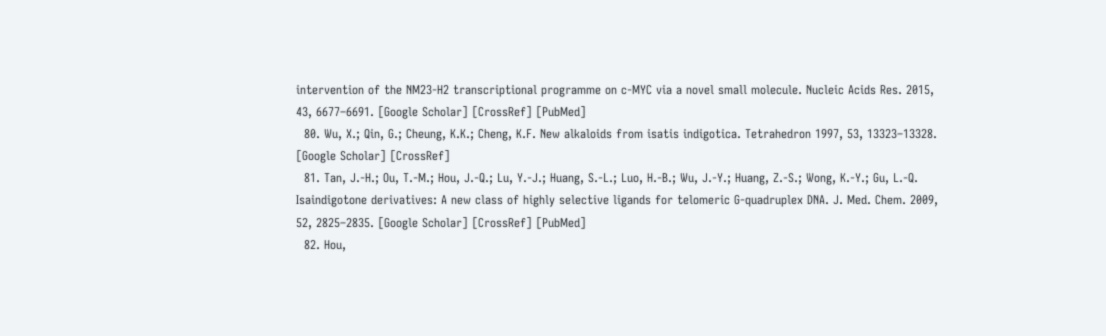intervention of the NM23-H2 transcriptional programme on c-MYC via a novel small molecule. Nucleic Acids Res. 2015, 43, 6677–6691. [Google Scholar] [CrossRef] [PubMed]
  80. Wu, X.; Qin, G.; Cheung, K.K.; Cheng, K.F. New alkaloids from isatis indigotica. Tetrahedron 1997, 53, 13323–13328. [Google Scholar] [CrossRef]
  81. Tan, J.-H.; Ou, T.-M.; Hou, J.-Q.; Lu, Y.-J.; Huang, S.-L.; Luo, H.-B.; Wu, J.-Y.; Huang, Z.-S.; Wong, K.-Y.; Gu, L.-Q. Isaindigotone derivatives: A new class of highly selective ligands for telomeric G-quadruplex DNA. J. Med. Chem. 2009, 52, 2825–2835. [Google Scholar] [CrossRef] [PubMed]
  82. Hou,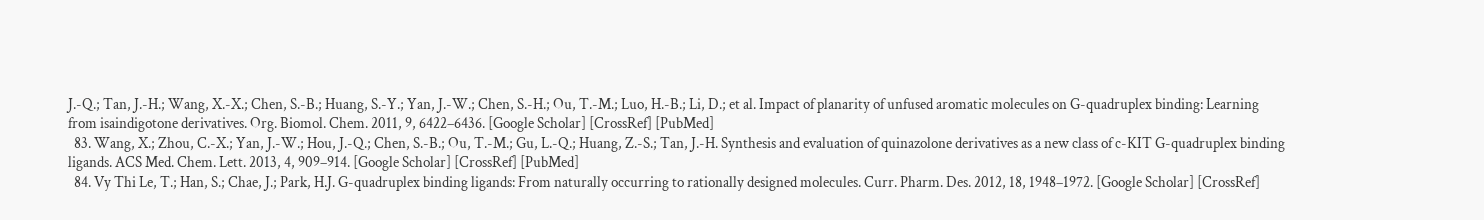J.-Q.; Tan, J.-H.; Wang, X.-X.; Chen, S.-B.; Huang, S.-Y.; Yan, J.-W.; Chen, S.-H.; Ou, T.-M.; Luo, H.-B.; Li, D.; et al. Impact of planarity of unfused aromatic molecules on G-quadruplex binding: Learning from isaindigotone derivatives. Org. Biomol. Chem. 2011, 9, 6422–6436. [Google Scholar] [CrossRef] [PubMed]
  83. Wang, X.; Zhou, C.-X.; Yan, J.-W.; Hou, J.-Q.; Chen, S.-B.; Ou, T.-M.; Gu, L.-Q.; Huang, Z.-S.; Tan, J.-H. Synthesis and evaluation of quinazolone derivatives as a new class of c-KIT G-quadruplex binding ligands. ACS Med. Chem. Lett. 2013, 4, 909–914. [Google Scholar] [CrossRef] [PubMed]
  84. Vy Thi Le, T.; Han, S.; Chae, J.; Park, H.J. G-quadruplex binding ligands: From naturally occurring to rationally designed molecules. Curr. Pharm. Des. 2012, 18, 1948–1972. [Google Scholar] [CrossRef]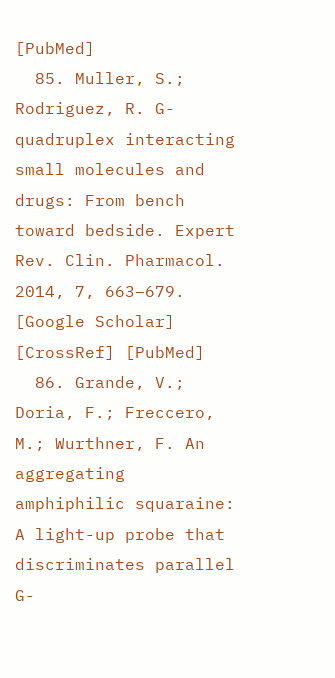[PubMed]
  85. Muller, S.; Rodriguez, R. G-quadruplex interacting small molecules and drugs: From bench toward bedside. Expert Rev. Clin. Pharmacol. 2014, 7, 663–679. [Google Scholar] [CrossRef] [PubMed]
  86. Grande, V.; Doria, F.; Freccero, M.; Wurthner, F. An aggregating amphiphilic squaraine: A light-up probe that discriminates parallel G-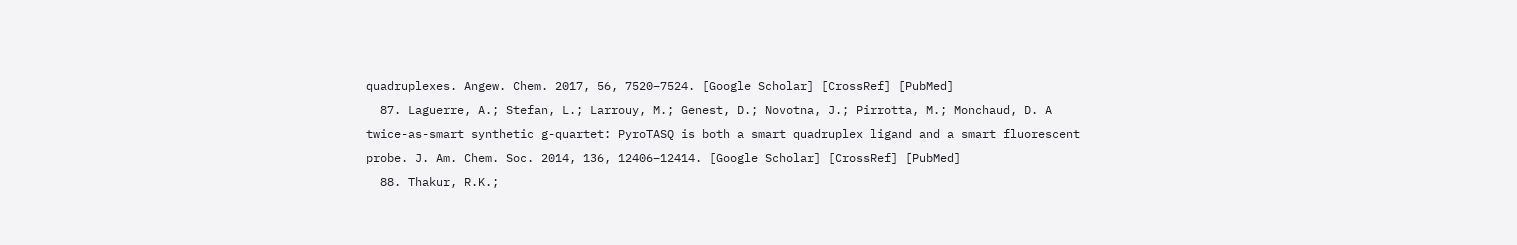quadruplexes. Angew. Chem. 2017, 56, 7520–7524. [Google Scholar] [CrossRef] [PubMed]
  87. Laguerre, A.; Stefan, L.; Larrouy, M.; Genest, D.; Novotna, J.; Pirrotta, M.; Monchaud, D. A twice-as-smart synthetic g-quartet: PyroTASQ is both a smart quadruplex ligand and a smart fluorescent probe. J. Am. Chem. Soc. 2014, 136, 12406–12414. [Google Scholar] [CrossRef] [PubMed]
  88. Thakur, R.K.;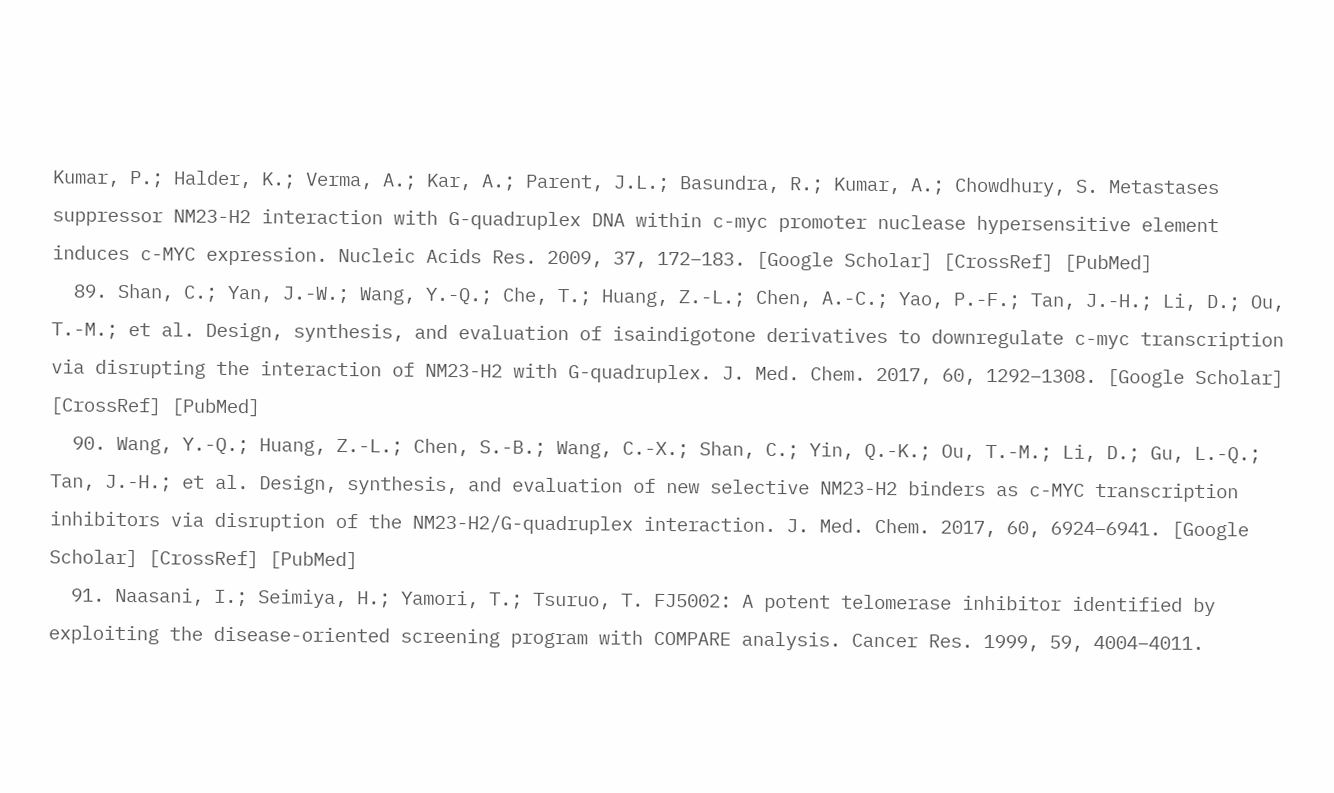Kumar, P.; Halder, K.; Verma, A.; Kar, A.; Parent, J.L.; Basundra, R.; Kumar, A.; Chowdhury, S. Metastases suppressor NM23-H2 interaction with G-quadruplex DNA within c-myc promoter nuclease hypersensitive element induces c-MYC expression. Nucleic Acids Res. 2009, 37, 172–183. [Google Scholar] [CrossRef] [PubMed]
  89. Shan, C.; Yan, J.-W.; Wang, Y.-Q.; Che, T.; Huang, Z.-L.; Chen, A.-C.; Yao, P.-F.; Tan, J.-H.; Li, D.; Ou, T.-M.; et al. Design, synthesis, and evaluation of isaindigotone derivatives to downregulate c-myc transcription via disrupting the interaction of NM23-H2 with G-quadruplex. J. Med. Chem. 2017, 60, 1292–1308. [Google Scholar] [CrossRef] [PubMed]
  90. Wang, Y.-Q.; Huang, Z.-L.; Chen, S.-B.; Wang, C.-X.; Shan, C.; Yin, Q.-K.; Ou, T.-M.; Li, D.; Gu, L.-Q.; Tan, J.-H.; et al. Design, synthesis, and evaluation of new selective NM23-H2 binders as c-MYC transcription inhibitors via disruption of the NM23-H2/G-quadruplex interaction. J. Med. Chem. 2017, 60, 6924–6941. [Google Scholar] [CrossRef] [PubMed]
  91. Naasani, I.; Seimiya, H.; Yamori, T.; Tsuruo, T. FJ5002: A potent telomerase inhibitor identified by exploiting the disease-oriented screening program with COMPARE analysis. Cancer Res. 1999, 59, 4004–4011.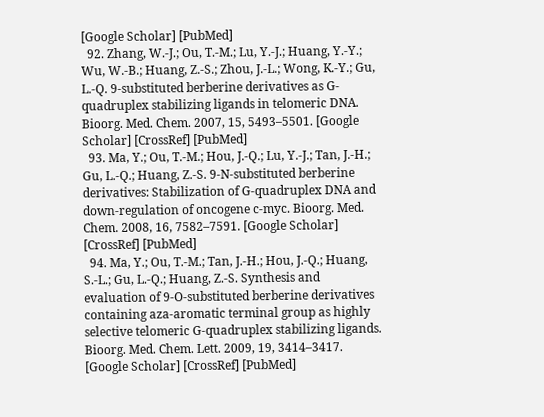[Google Scholar] [PubMed]
  92. Zhang, W.-J.; Ou, T.-M.; Lu, Y.-J.; Huang, Y.-Y.; Wu, W.-B.; Huang, Z.-S.; Zhou, J.-L.; Wong, K.-Y.; Gu, L.-Q. 9-substituted berberine derivatives as G-quadruplex stabilizing ligands in telomeric DNA. Bioorg. Med. Chem. 2007, 15, 5493–5501. [Google Scholar] [CrossRef] [PubMed]
  93. Ma, Y.; Ou, T.-M.; Hou, J.-Q.; Lu, Y.-J.; Tan, J.-H.; Gu, L.-Q.; Huang, Z.-S. 9-N-substituted berberine derivatives: Stabilization of G-quadruplex DNA and down-regulation of oncogene c-myc. Bioorg. Med. Chem. 2008, 16, 7582–7591. [Google Scholar] [CrossRef] [PubMed]
  94. Ma, Y.; Ou, T.-M.; Tan, J.-H.; Hou, J.-Q.; Huang, S.-L.; Gu, L.-Q.; Huang, Z.-S. Synthesis and evaluation of 9-O-substituted berberine derivatives containing aza-aromatic terminal group as highly selective telomeric G-quadruplex stabilizing ligands. Bioorg. Med. Chem. Lett. 2009, 19, 3414–3417. [Google Scholar] [CrossRef] [PubMed]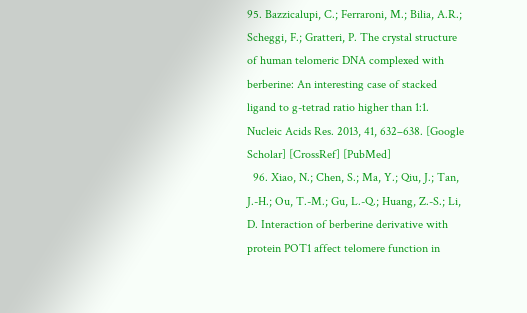95. Bazzicalupi, C.; Ferraroni, M.; Bilia, A.R.; Scheggi, F.; Gratteri, P. The crystal structure of human telomeric DNA complexed with berberine: An interesting case of stacked ligand to g-tetrad ratio higher than 1:1. Nucleic Acids Res. 2013, 41, 632–638. [Google Scholar] [CrossRef] [PubMed]
  96. Xiao, N.; Chen, S.; Ma, Y.; Qiu, J.; Tan, J.-H.; Ou, T.-M.; Gu, L.-Q.; Huang, Z.-S.; Li, D. Interaction of berberine derivative with protein POT1 affect telomere function in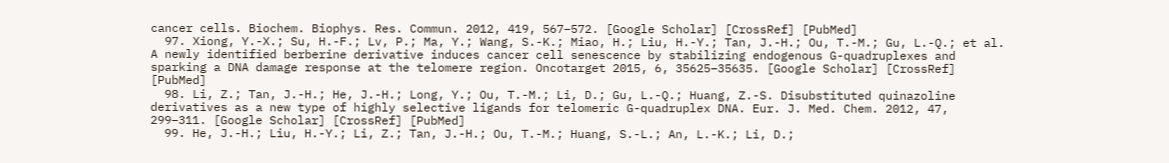cancer cells. Biochem. Biophys. Res. Commun. 2012, 419, 567–572. [Google Scholar] [CrossRef] [PubMed]
  97. Xiong, Y.-X.; Su, H.-F.; Lv, P.; Ma, Y.; Wang, S.-K.; Miao, H.; Liu, H.-Y.; Tan, J.-H.; Ou, T.-M.; Gu, L.-Q.; et al. A newly identified berberine derivative induces cancer cell senescence by stabilizing endogenous G-quadruplexes and sparking a DNA damage response at the telomere region. Oncotarget 2015, 6, 35625–35635. [Google Scholar] [CrossRef] [PubMed]
  98. Li, Z.; Tan, J.-H.; He, J.-H.; Long, Y.; Ou, T.-M.; Li, D.; Gu, L.-Q.; Huang, Z.-S. Disubstituted quinazoline derivatives as a new type of highly selective ligands for telomeric G-quadruplex DNA. Eur. J. Med. Chem. 2012, 47, 299–311. [Google Scholar] [CrossRef] [PubMed]
  99. He, J.-H.; Liu, H.-Y.; Li, Z.; Tan, J.-H.; Ou, T.-M.; Huang, S.-L.; An, L.-K.; Li, D.;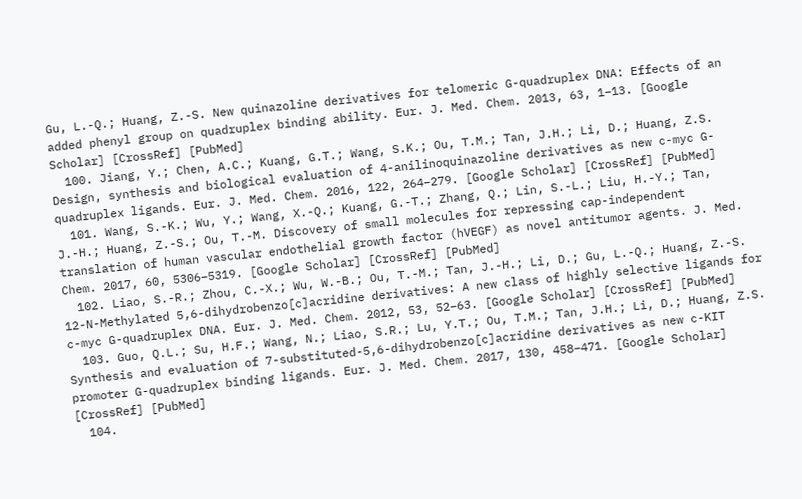Gu, L.-Q.; Huang, Z.-S. New quinazoline derivatives for telomeric G-quadruplex DNA: Effects of an added phenyl group on quadruplex binding ability. Eur. J. Med. Chem. 2013, 63, 1–13. [Google Scholar] [CrossRef] [PubMed]
  100. Jiang, Y.; Chen, A.C.; Kuang, G.T.; Wang, S.K.; Ou, T.M.; Tan, J.H.; Li, D.; Huang, Z.S. Design, synthesis and biological evaluation of 4-anilinoquinazoline derivatives as new c-myc G-quadruplex ligands. Eur. J. Med. Chem. 2016, 122, 264–279. [Google Scholar] [CrossRef] [PubMed]
  101. Wang, S.-K.; Wu, Y.; Wang, X.-Q.; Kuang, G.-T.; Zhang, Q.; Lin, S.-L.; Liu, H.-Y.; Tan, J.-H.; Huang, Z.-S.; Ou, T.-M. Discovery of small molecules for repressing cap-independent translation of human vascular endothelial growth factor (hVEGF) as novel antitumor agents. J. Med. Chem. 2017, 60, 5306–5319. [Google Scholar] [CrossRef] [PubMed]
  102. Liao, S.-R.; Zhou, C.-X.; Wu, W.-B.; Ou, T.-M.; Tan, J.-H.; Li, D.; Gu, L.-Q.; Huang, Z.-S. 12-N-Methylated 5,6-dihydrobenzo[c]acridine derivatives: A new class of highly selective ligands for c-myc G-quadruplex DNA. Eur. J. Med. Chem. 2012, 53, 52–63. [Google Scholar] [CrossRef] [PubMed]
  103. Guo, Q.L.; Su, H.F.; Wang, N.; Liao, S.R.; Lu, Y.T.; Ou, T.M.; Tan, J.H.; Li, D.; Huang, Z.S. Synthesis and evaluation of 7-substituted-5,6-dihydrobenzo[c]acridine derivatives as new c-KIT promoter G-quadruplex binding ligands. Eur. J. Med. Chem. 2017, 130, 458–471. [Google Scholar] [CrossRef] [PubMed]
  104.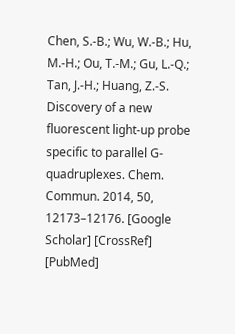Chen, S.-B.; Wu, W.-B.; Hu, M.-H.; Ou, T.-M.; Gu, L.-Q.; Tan, J.-H.; Huang, Z.-S. Discovery of a new fluorescent light-up probe specific to parallel G-quadruplexes. Chem. Commun. 2014, 50, 12173–12176. [Google Scholar] [CrossRef] [PubMed]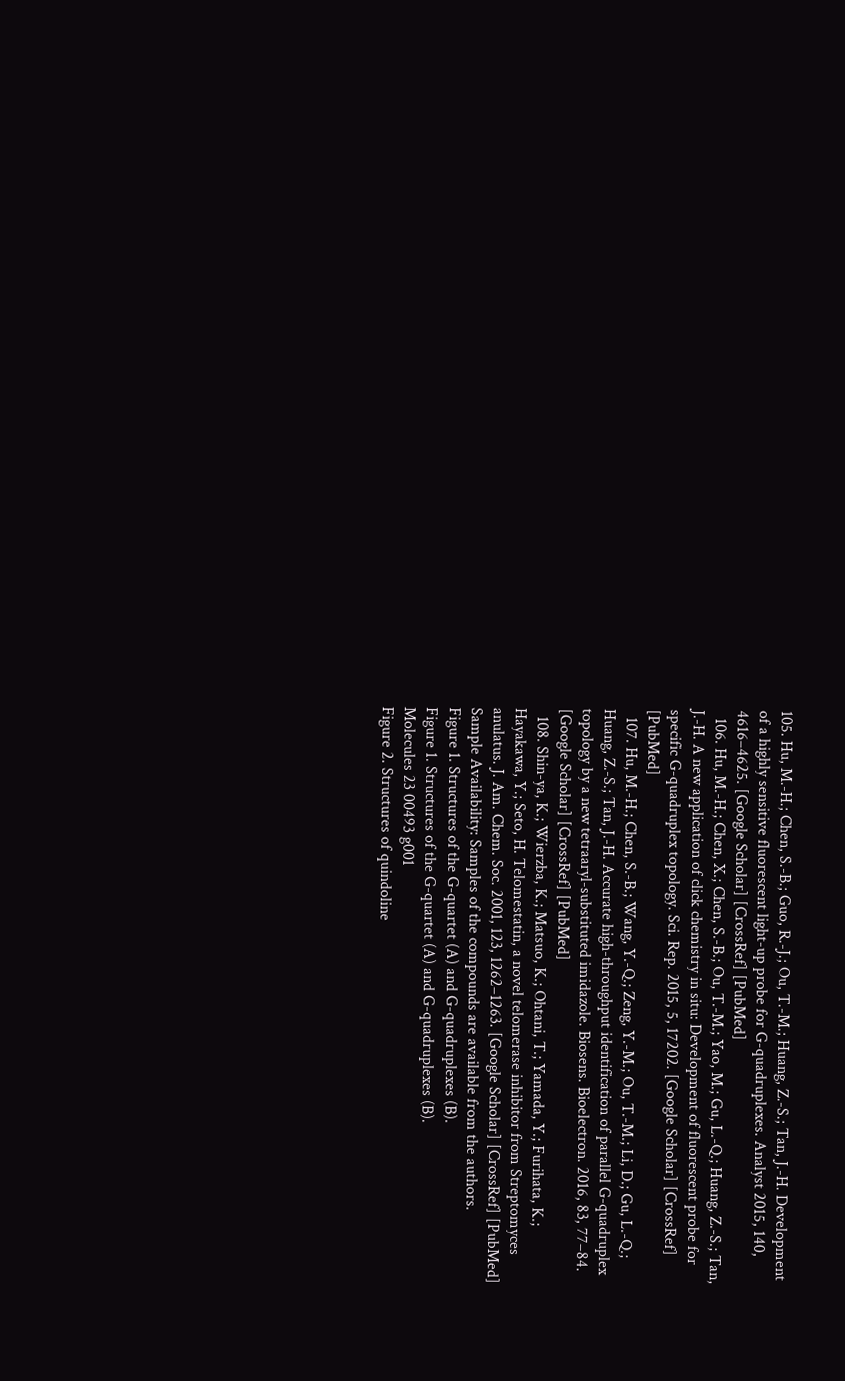105. Hu, M.-H.; Chen, S.-B.; Guo, R.-J.; Ou, T.-M.; Huang, Z.-S.; Tan, J.-H. Development of a highly sensitive fluorescent light-up probe for G-quadruplexes. Analyst 2015, 140, 4616–4625. [Google Scholar] [CrossRef] [PubMed]
  106. Hu, M.-H.; Chen, X.; Chen, S.-B.; Ou, T.-M.; Yao, M.; Gu, L.-Q.; Huang, Z.-S.; Tan, J.-H. A new application of click chemistry in situ: Development of fluorescent probe for specific G-quadruplex topology. Sci. Rep. 2015, 5, 17202. [Google Scholar] [CrossRef] [PubMed]
  107. Hu, M.-H.; Chen, S.-B.; Wang, Y.-Q.; Zeng, Y.-M.; Ou, T.-M.; Li, D.; Gu, L.-Q.; Huang, Z.-S.; Tan, J.-H. Accurate high-throughput identification of parallel G-quadruplex topology by a new tetraaryl-substituted imidazole. Biosens. Bioelectron. 2016, 83, 77–84. [Google Scholar] [CrossRef] [PubMed]
  108. Shin-ya, K.; Wierzba, K.; Matsuo, K.; Ohtani, T.; Yamada, Y.; Furihata, K.; Hayakawa, Y.; Seto, H. Telomestatin, a novel telomerase inhibitor from Streptomyces anulatus. J. Am. Chem. Soc. 2001, 123, 1262–1263. [Google Scholar] [CrossRef] [PubMed]
Sample Availability: Samples of the compounds are available from the authors.
Figure 1. Structures of the G-quartet (A) and G-quadruplexes (B).
Figure 1. Structures of the G-quartet (A) and G-quadruplexes (B).
Molecules 23 00493 g001
Figure 2. Structures of quindoline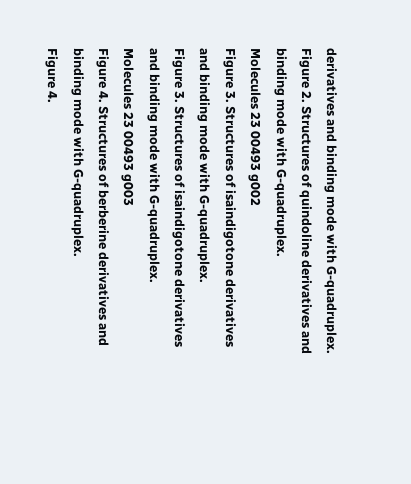derivatives and binding mode with G-quadruplex.
Figure 2. Structures of quindoline derivatives and binding mode with G-quadruplex.
Molecules 23 00493 g002
Figure 3. Structures of isaindigotone derivatives and binding mode with G-quadruplex.
Figure 3. Structures of isaindigotone derivatives and binding mode with G-quadruplex.
Molecules 23 00493 g003
Figure 4. Structures of berberine derivatives and binding mode with G-quadruplex.
Figure 4.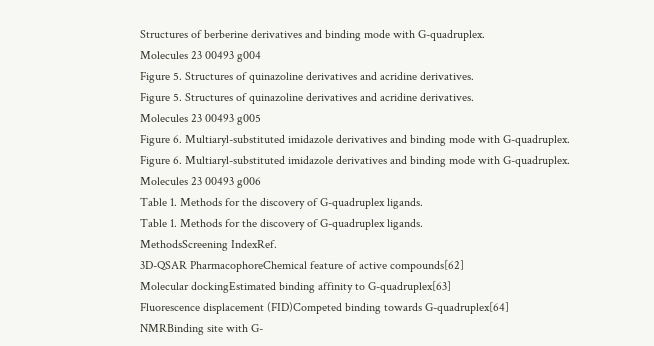Structures of berberine derivatives and binding mode with G-quadruplex.
Molecules 23 00493 g004
Figure 5. Structures of quinazoline derivatives and acridine derivatives.
Figure 5. Structures of quinazoline derivatives and acridine derivatives.
Molecules 23 00493 g005
Figure 6. Multiaryl-substituted imidazole derivatives and binding mode with G-quadruplex.
Figure 6. Multiaryl-substituted imidazole derivatives and binding mode with G-quadruplex.
Molecules 23 00493 g006
Table 1. Methods for the discovery of G-quadruplex ligands.
Table 1. Methods for the discovery of G-quadruplex ligands.
MethodsScreening IndexRef.
3D-QSAR PharmacophoreChemical feature of active compounds[62]
Molecular dockingEstimated binding affinity to G-quadruplex[63]
Fluorescence displacement (FID)Competed binding towards G-quadruplex[64]
NMRBinding site with G-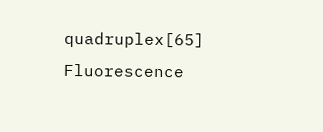quadruplex[65]
Fluorescence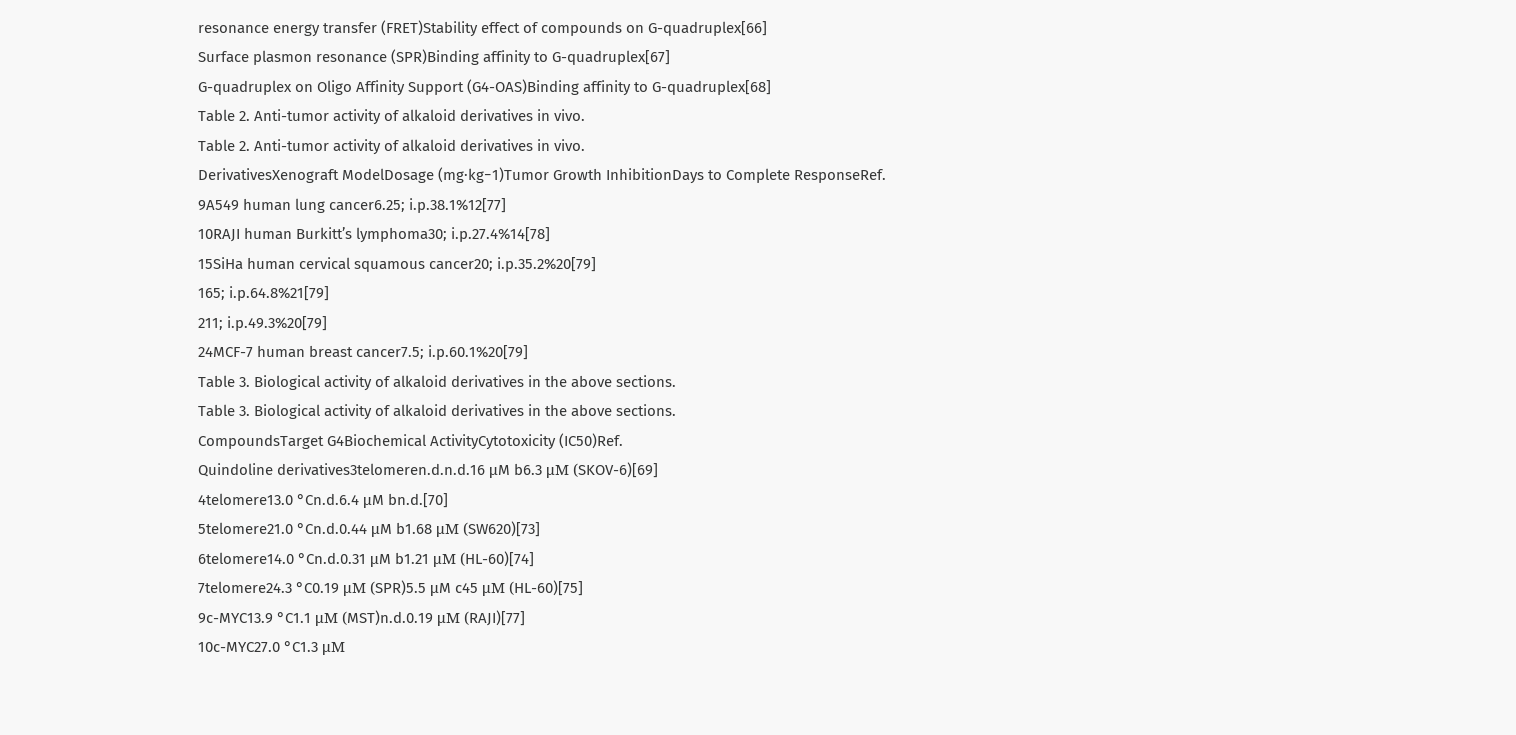resonance energy transfer (FRET)Stability effect of compounds on G-quadruplex[66]
Surface plasmon resonance (SPR)Binding affinity to G-quadruplex[67]
G-quadruplex on Oligo Affinity Support (G4-OAS)Binding affinity to G-quadruplex[68]
Table 2. Anti-tumor activity of alkaloid derivatives in vivo.
Table 2. Anti-tumor activity of alkaloid derivatives in vivo.
DerivativesXenograft ModelDosage (mg·kg−1)Tumor Growth InhibitionDays to Complete ResponseRef.
9A549 human lung cancer6.25; i.p.38.1%12[77]
10RAJI human Burkitt’s lymphoma30; i.p.27.4%14[78]
15SiHa human cervical squamous cancer20; i.p.35.2%20[79]
165; i.p.64.8%21[79]
211; i.p.49.3%20[79]
24MCF-7 human breast cancer7.5; i.p.60.1%20[79]
Table 3. Biological activity of alkaloid derivatives in the above sections.
Table 3. Biological activity of alkaloid derivatives in the above sections.
CompoundsTarget G4Biochemical ActivityCytotoxicity (IC50)Ref.
Quindoline derivatives3telomeren.d.n.d.16 μM b6.3 μM (SKOV-6)[69]
4telomere13.0 °Cn.d.6.4 μM bn.d.[70]
5telomere21.0 °Cn.d.0.44 μM b1.68 μM (SW620)[73]
6telomere14.0 °Cn.d.0.31 μM b1.21 μM (HL-60)[74]
7telomere24.3 °C0.19 μM (SPR)5.5 μM c45 μM (HL-60)[75]
9c-MYC13.9 °C1.1 μM (MST)n.d.0.19 μM (RAJI)[77]
10c-MYC27.0 °C1.3 μM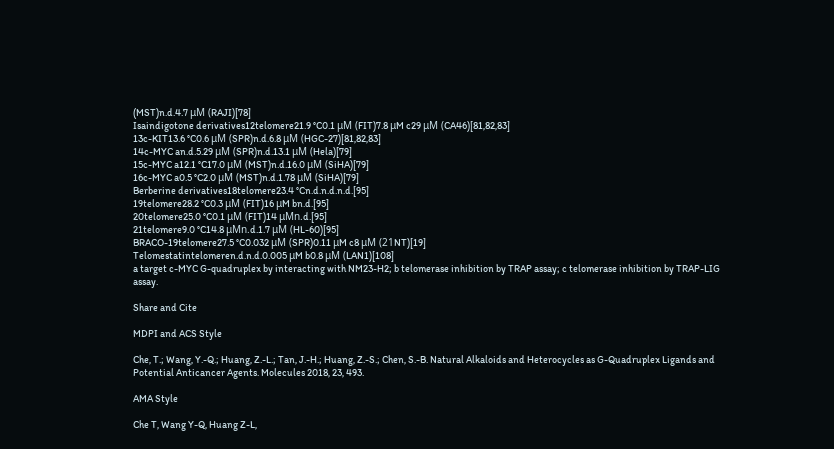(MST)n.d.4.7 μM (RAJI)[78]
Isaindigotone derivatives12telomere21.9 °C0.1 μM (FIT)7.8 μM c29 μM (CA46)[81,82,83]
13c-KIT13.6 °C0.6 μM (SPR)n.d.6.8 μM (HGC-27)[81,82,83]
14c-MYC an.d.5.29 μM (SPR)n.d.13.1 μM (Hela)[79]
15c-MYC a12.1 °C17.0 μM (MST)n.d.16.0 μM (SiHA)[79]
16c-MYC a0.5 °C2.0 μM (MST)n.d.1.78 μM (SiHA)[79]
Berberine derivatives18telomere23.4 °Cn.d.n.d.n.d.[95]
19telomere28.2 °C0.3 μM (FIT)16 μM bn.d.[95]
20telomere25.0 °C0.1 μM (FIT)14 μMn.d.[95]
21telomere9.0 °C14.8 μMn.d.1.7 μM (HL-60)[95]
BRACO-19telomere27.5 °C0.032 μM (SPR)0.11 μM c8 μM (21NT)[19]
Telomestatintelomeren.d.n.d.0.005 μM b0.8 μM (LAN1)[108]
a target c-MYC G-quadruplex by interacting with NM23-H2; b telomerase inhibition by TRAP assay; c telomerase inhibition by TRAP-LIG assay.

Share and Cite

MDPI and ACS Style

Che, T.; Wang, Y.-Q.; Huang, Z.-L.; Tan, J.-H.; Huang, Z.-S.; Chen, S.-B. Natural Alkaloids and Heterocycles as G-Quadruplex Ligands and Potential Anticancer Agents. Molecules 2018, 23, 493.

AMA Style

Che T, Wang Y-Q, Huang Z-L,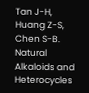Tan J-H, Huang Z-S, Chen S-B. Natural Alkaloids and Heterocycles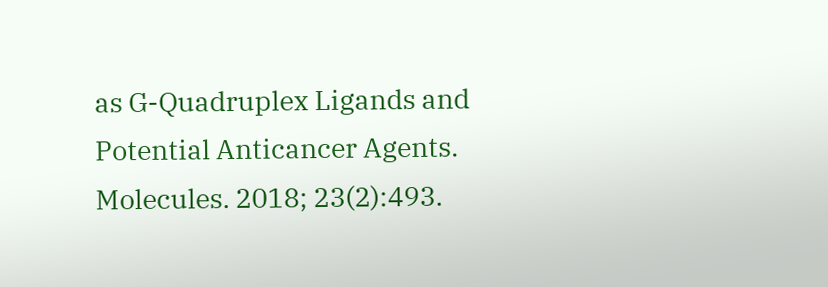as G-Quadruplex Ligands and Potential Anticancer Agents. Molecules. 2018; 23(2):493.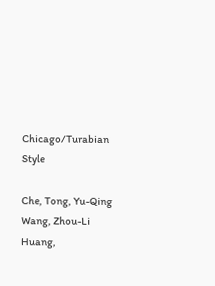Chicago/Turabian Style

Che, Tong, Yu-Qing Wang, Zhou-Li Huang,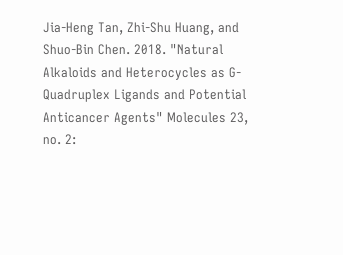Jia-Heng Tan, Zhi-Shu Huang, and Shuo-Bin Chen. 2018. "Natural Alkaloids and Heterocycles as G-Quadruplex Ligands and Potential Anticancer Agents" Molecules 23, no. 2: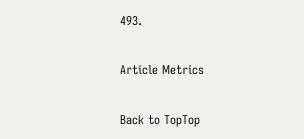493.

Article Metrics

Back to TopTop